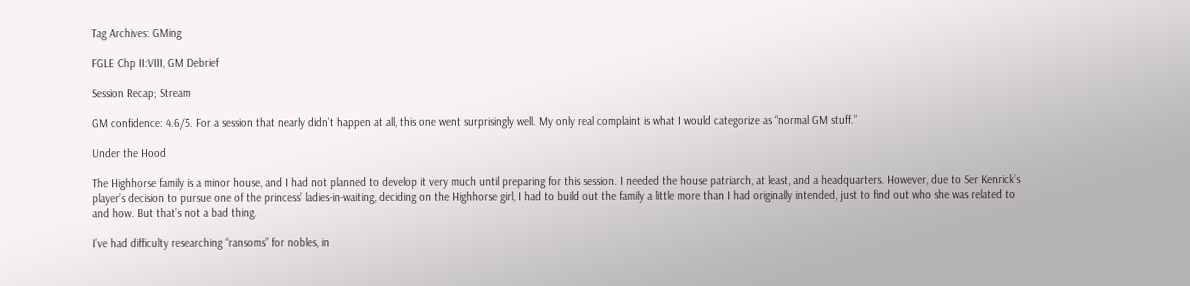Tag Archives: GMing

FGLE Chp II:VIII, GM Debrief

Session Recap; Stream

GM confidence: 4.6/5. For a session that nearly didn’t happen at all, this one went surprisingly well. My only real complaint is what I would categorize as “normal GM stuff.”

Under the Hood

The Highhorse family is a minor house, and I had not planned to develop it very much until preparing for this session. I needed the house patriarch, at least, and a headquarters. However, due to Ser Kenrick’s player’s decision to pursue one of the princess’ ladies-in-waiting, deciding on the Highhorse girl, I had to build out the family a little more than I had originally intended, just to find out who she was related to and how. But that’s not a bad thing.

I’ve had difficulty researching “ransoms” for nobles, in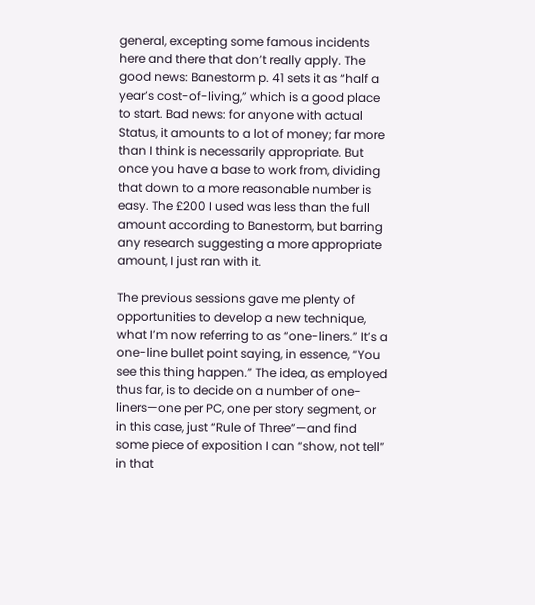general, excepting some famous incidents here and there that don’t really apply. The good news: Banestorm p. 41 sets it as “half a year’s cost-of-living,” which is a good place to start. Bad news: for anyone with actual Status, it amounts to a lot of money; far more than I think is necessarily appropriate. But once you have a base to work from, dividing that down to a more reasonable number is easy. The £200 I used was less than the full amount according to Banestorm, but barring any research suggesting a more appropriate amount, I just ran with it.

The previous sessions gave me plenty of opportunities to develop a new technique, what I’m now referring to as “one-liners.” It’s a one-line bullet point saying, in essence, “You see this thing happen.” The idea, as employed thus far, is to decide on a number of one-liners—one per PC, one per story segment, or in this case, just “Rule of Three”—and find some piece of exposition I can “show, not tell” in that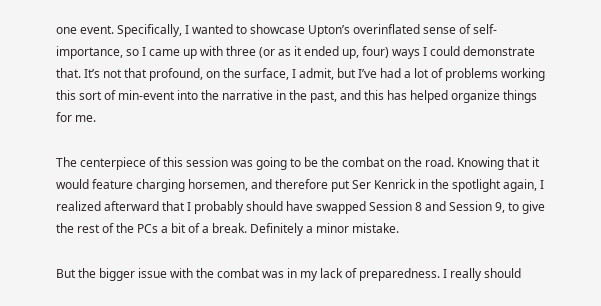one event. Specifically, I wanted to showcase Upton’s overinflated sense of self-importance, so I came up with three (or as it ended up, four) ways I could demonstrate that. It’s not that profound, on the surface, I admit, but I’ve had a lot of problems working this sort of min-event into the narrative in the past, and this has helped organize things for me.

The centerpiece of this session was going to be the combat on the road. Knowing that it would feature charging horsemen, and therefore put Ser Kenrick in the spotlight again, I realized afterward that I probably should have swapped Session 8 and Session 9, to give the rest of the PCs a bit of a break. Definitely a minor mistake.

But the bigger issue with the combat was in my lack of preparedness. I really should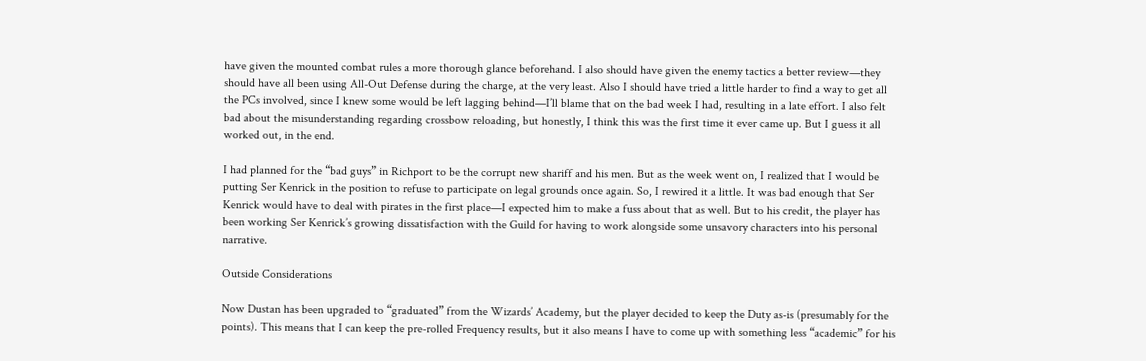have given the mounted combat rules a more thorough glance beforehand. I also should have given the enemy tactics a better review—they should have all been using All-Out Defense during the charge, at the very least. Also I should have tried a little harder to find a way to get all the PCs involved, since I knew some would be left lagging behind—I’ll blame that on the bad week I had, resulting in a late effort. I also felt bad about the misunderstanding regarding crossbow reloading, but honestly, I think this was the first time it ever came up. But I guess it all worked out, in the end.

I had planned for the “bad guys” in Richport to be the corrupt new shariff and his men. But as the week went on, I realized that I would be putting Ser Kenrick in the position to refuse to participate on legal grounds once again. So, I rewired it a little. It was bad enough that Ser Kenrick would have to deal with pirates in the first place—I expected him to make a fuss about that as well. But to his credit, the player has been working Ser Kenrick’s growing dissatisfaction with the Guild for having to work alongside some unsavory characters into his personal narrative.

Outside Considerations

Now Dustan has been upgraded to “graduated” from the Wizards’ Academy, but the player decided to keep the Duty as-is (presumably for the points). This means that I can keep the pre-rolled Frequency results, but it also means I have to come up with something less “academic” for his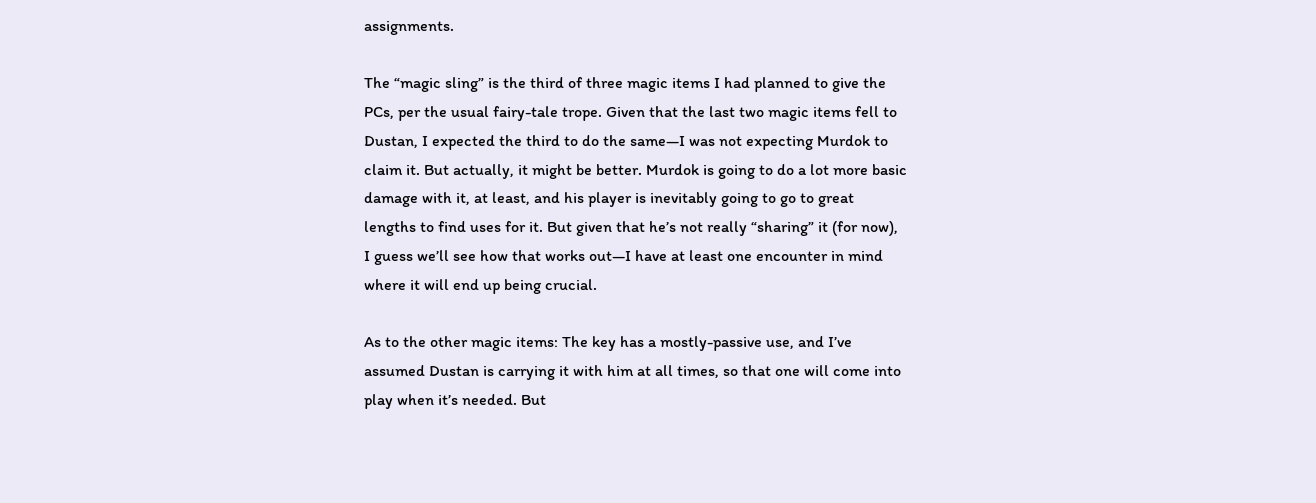assignments.

The “magic sling” is the third of three magic items I had planned to give the PCs, per the usual fairy-tale trope. Given that the last two magic items fell to Dustan, I expected the third to do the same—I was not expecting Murdok to claim it. But actually, it might be better. Murdok is going to do a lot more basic damage with it, at least, and his player is inevitably going to go to great lengths to find uses for it. But given that he’s not really “sharing” it (for now), I guess we’ll see how that works out—I have at least one encounter in mind where it will end up being crucial.

As to the other magic items: The key has a mostly-passive use, and I’ve assumed Dustan is carrying it with him at all times, so that one will come into play when it’s needed. But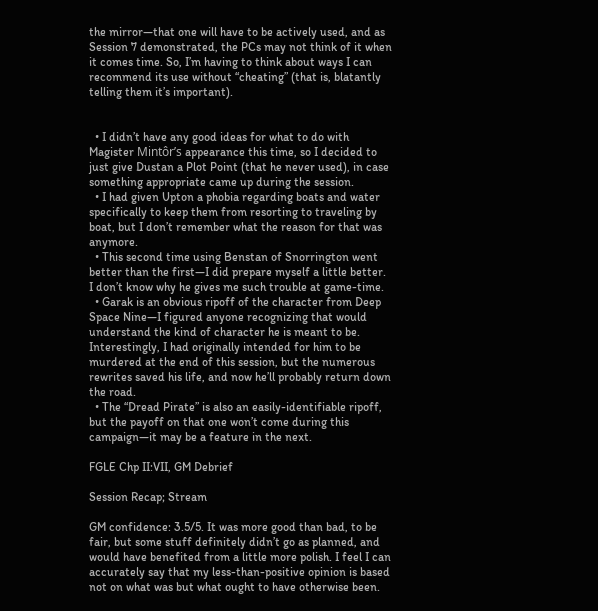the mirror—that one will have to be actively used, and as Session 7 demonstrated, the PCs may not think of it when it comes time. So, I’m having to think about ways I can recommend its use without “cheating” (that is, blatantly telling them it’s important).


  • I didn’t have any good ideas for what to do with Magister Mintôr’s appearance this time, so I decided to just give Dustan a Plot Point (that he never used), in case something appropriate came up during the session.
  • I had given Upton a phobia regarding boats and water specifically to keep them from resorting to traveling by boat, but I don’t remember what the reason for that was anymore.
  • This second time using Benstan of Snorrington went better than the first—I did prepare myself a little better. I don’t know why he gives me such trouble at game-time.
  • Garak is an obvious ripoff of the character from Deep Space Nine—I figured anyone recognizing that would understand the kind of character he is meant to be. Interestingly, I had originally intended for him to be murdered at the end of this session, but the numerous rewrites saved his life, and now he’ll probably return down the road.
  • The “Dread Pirate” is also an easily-identifiable ripoff, but the payoff on that one won’t come during this campaign—it may be a feature in the next.

FGLE Chp II:VII, GM Debrief

Session Recap; Stream

GM confidence: 3.5/5. It was more good than bad, to be fair, but some stuff definitely didn’t go as planned, and would have benefited from a little more polish. I feel I can accurately say that my less-than-positive opinion is based not on what was but what ought to have otherwise been.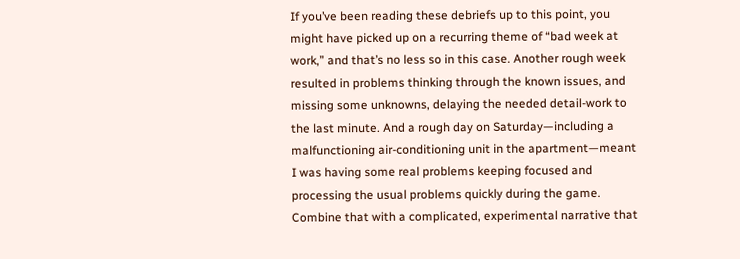If you’ve been reading these debriefs up to this point, you might have picked up on a recurring theme of “bad week at work,” and that’s no less so in this case. Another rough week resulted in problems thinking through the known issues, and missing some unknowns, delaying the needed detail-work to the last minute. And a rough day on Saturday—including a malfunctioning air-conditioning unit in the apartment—meant I was having some real problems keeping focused and processing the usual problems quickly during the game. Combine that with a complicated, experimental narrative that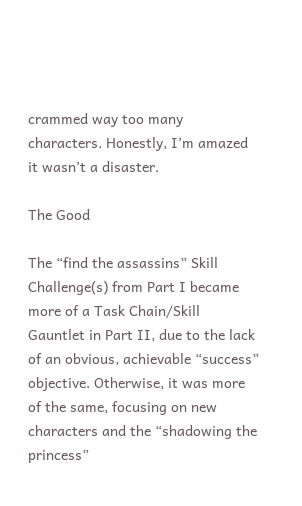crammed way too many characters. Honestly, I’m amazed it wasn’t a disaster.

The Good

The “find the assassins” Skill Challenge(s) from Part I became more of a Task Chain/Skill Gauntlet in Part II, due to the lack of an obvious, achievable “success” objective. Otherwise, it was more of the same, focusing on new characters and the “shadowing the princess”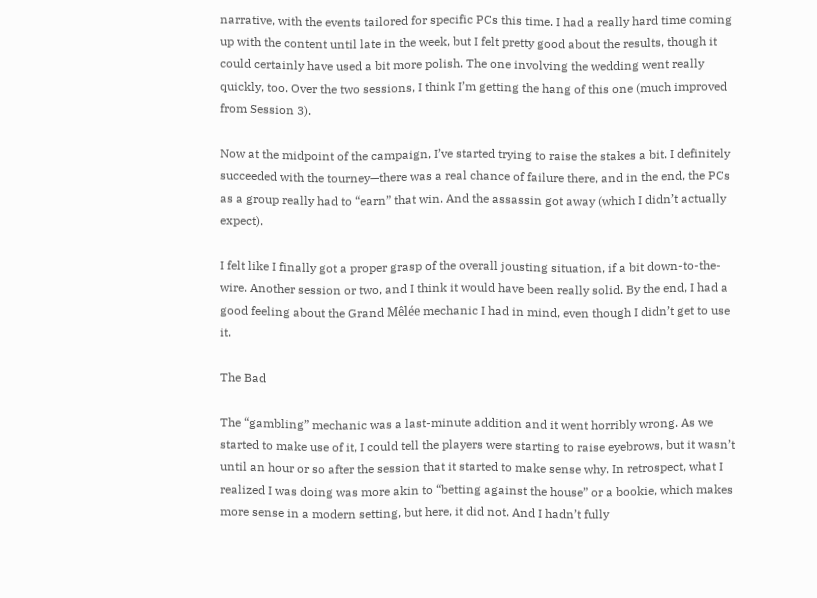narrative, with the events tailored for specific PCs this time. I had a really hard time coming up with the content until late in the week, but I felt pretty good about the results, though it could certainly have used a bit more polish. The one involving the wedding went really quickly, too. Over the two sessions, I think I’m getting the hang of this one (much improved from Session 3).

Now at the midpoint of the campaign, I’ve started trying to raise the stakes a bit. I definitely succeeded with the tourney—there was a real chance of failure there, and in the end, the PCs as a group really had to “earn” that win. And the assassin got away (which I didn’t actually expect).

I felt like I finally got a proper grasp of the overall jousting situation, if a bit down-to-the-wire. Another session or two, and I think it would have been really solid. By the end, I had a good feeling about the Grand Mêlée mechanic I had in mind, even though I didn’t get to use it.

The Bad

The “gambling” mechanic was a last-minute addition and it went horribly wrong. As we started to make use of it, I could tell the players were starting to raise eyebrows, but it wasn’t until an hour or so after the session that it started to make sense why. In retrospect, what I realized I was doing was more akin to “betting against the house” or a bookie, which makes more sense in a modern setting, but here, it did not. And I hadn’t fully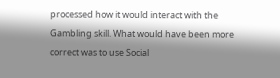processed how it would interact with the Gambling skill. What would have been more correct was to use Social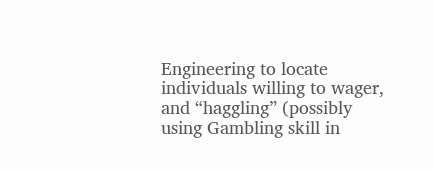Engineering to locate individuals willing to wager, and “haggling” (possibly using Gambling skill in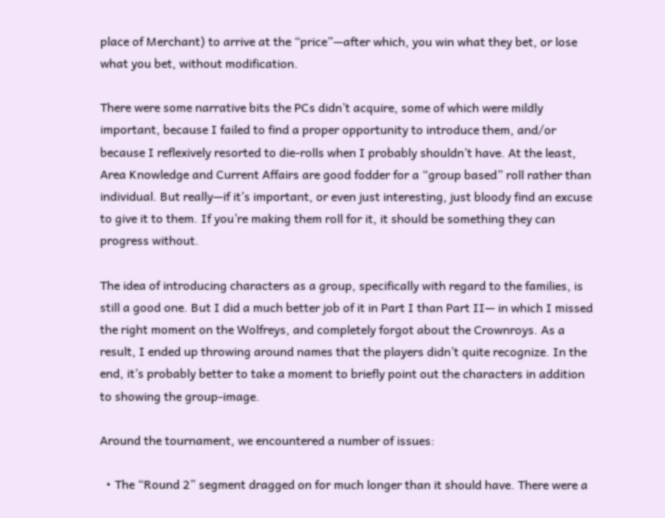place of Merchant) to arrive at the “price”—after which, you win what they bet, or lose what you bet, without modification.

There were some narrative bits the PCs didn’t acquire, some of which were mildly important, because I failed to find a proper opportunity to introduce them, and/or because I reflexively resorted to die-rolls when I probably shouldn’t have. At the least, Area Knowledge and Current Affairs are good fodder for a “group based” roll rather than individual. But really—if it’s important, or even just interesting, just bloody find an excuse to give it to them. If you’re making them roll for it, it should be something they can progress without.

The idea of introducing characters as a group, specifically with regard to the families, is still a good one. But I did a much better job of it in Part I than Part II— in which I missed the right moment on the Wolfreys, and completely forgot about the Crownroys. As a result, I ended up throwing around names that the players didn’t quite recognize. In the end, it’s probably better to take a moment to briefly point out the characters in addition to showing the group-image.

Around the tournament, we encountered a number of issues:

  • The “Round 2” segment dragged on for much longer than it should have. There were a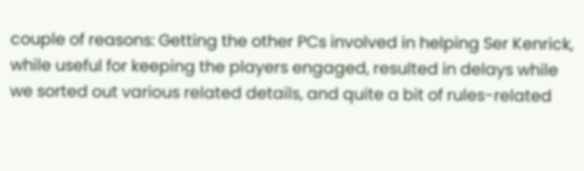couple of reasons: Getting the other PCs involved in helping Ser Kenrick, while useful for keeping the players engaged, resulted in delays while we sorted out various related details, and quite a bit of rules-related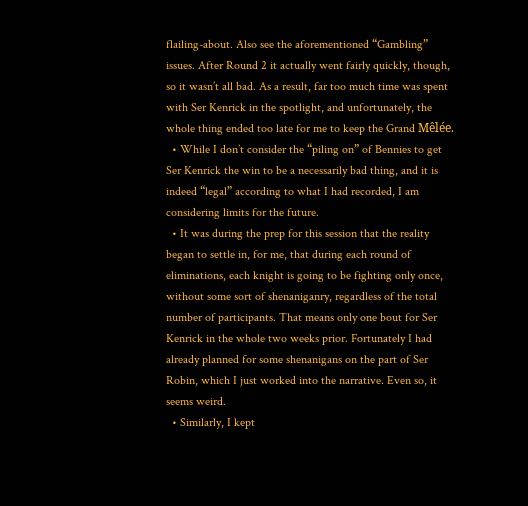flailing-about. Also see the aforementioned “Gambling” issues. After Round 2 it actually went fairly quickly, though, so it wasn’t all bad. As a result, far too much time was spent with Ser Kenrick in the spotlight, and unfortunately, the whole thing ended too late for me to keep the Grand Mêlée.
  • While I don’t consider the “piling on” of Bennies to get Ser Kenrick the win to be a necessarily bad thing, and it is indeed “legal” according to what I had recorded, I am considering limits for the future.
  • It was during the prep for this session that the reality began to settle in, for me, that during each round of eliminations, each knight is going to be fighting only once, without some sort of shenaniganry, regardless of the total number of participants. That means only one bout for Ser Kenrick in the whole two weeks prior. Fortunately I had already planned for some shenanigans on the part of Ser Robin, which I just worked into the narrative. Even so, it seems weird.
  • Similarly, I kept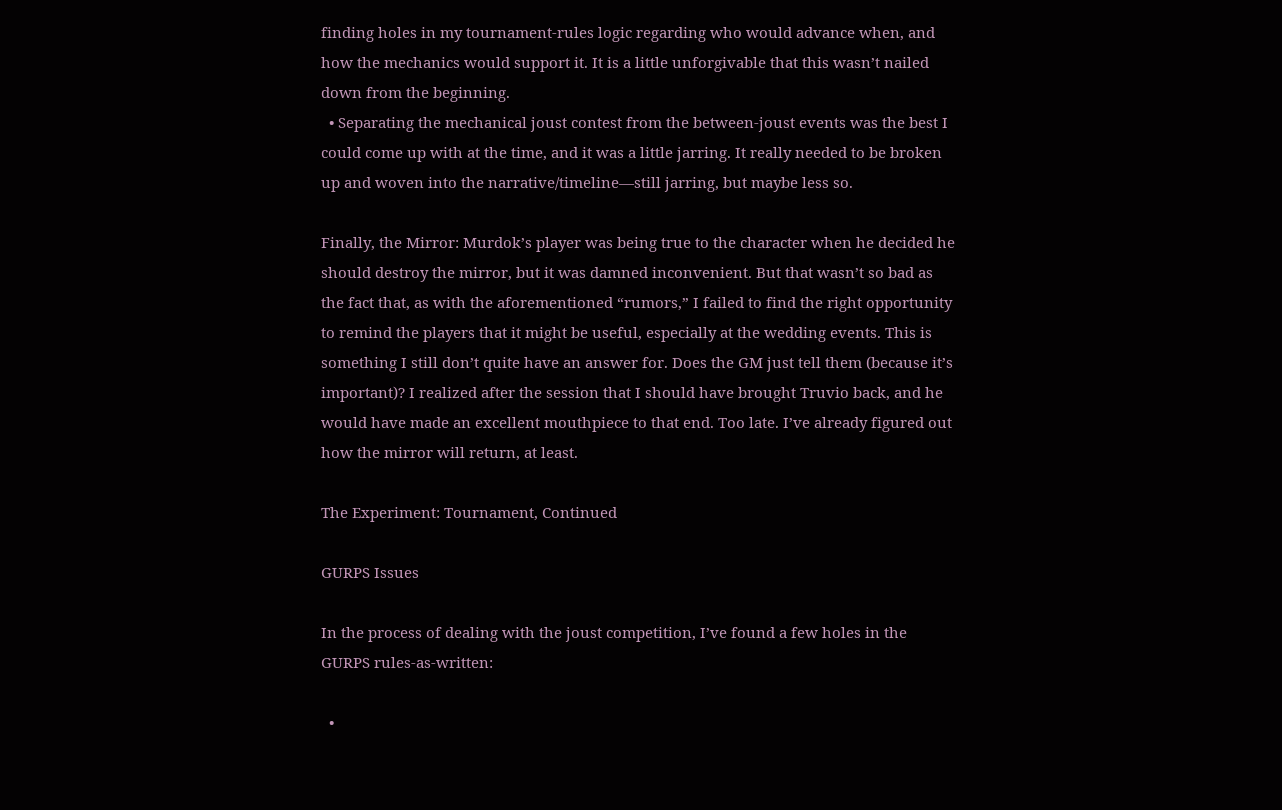finding holes in my tournament-rules logic regarding who would advance when, and how the mechanics would support it. It is a little unforgivable that this wasn’t nailed down from the beginning.
  • Separating the mechanical joust contest from the between-joust events was the best I could come up with at the time, and it was a little jarring. It really needed to be broken up and woven into the narrative/timeline—still jarring, but maybe less so.

Finally, the Mirror: Murdok’s player was being true to the character when he decided he should destroy the mirror, but it was damned inconvenient. But that wasn’t so bad as the fact that, as with the aforementioned “rumors,” I failed to find the right opportunity to remind the players that it might be useful, especially at the wedding events. This is something I still don’t quite have an answer for. Does the GM just tell them (because it’s important)? I realized after the session that I should have brought Truvio back, and he would have made an excellent mouthpiece to that end. Too late. I’ve already figured out how the mirror will return, at least.

The Experiment: Tournament, Continued

GURPS Issues

In the process of dealing with the joust competition, I’ve found a few holes in the GURPS rules-as-written:

  •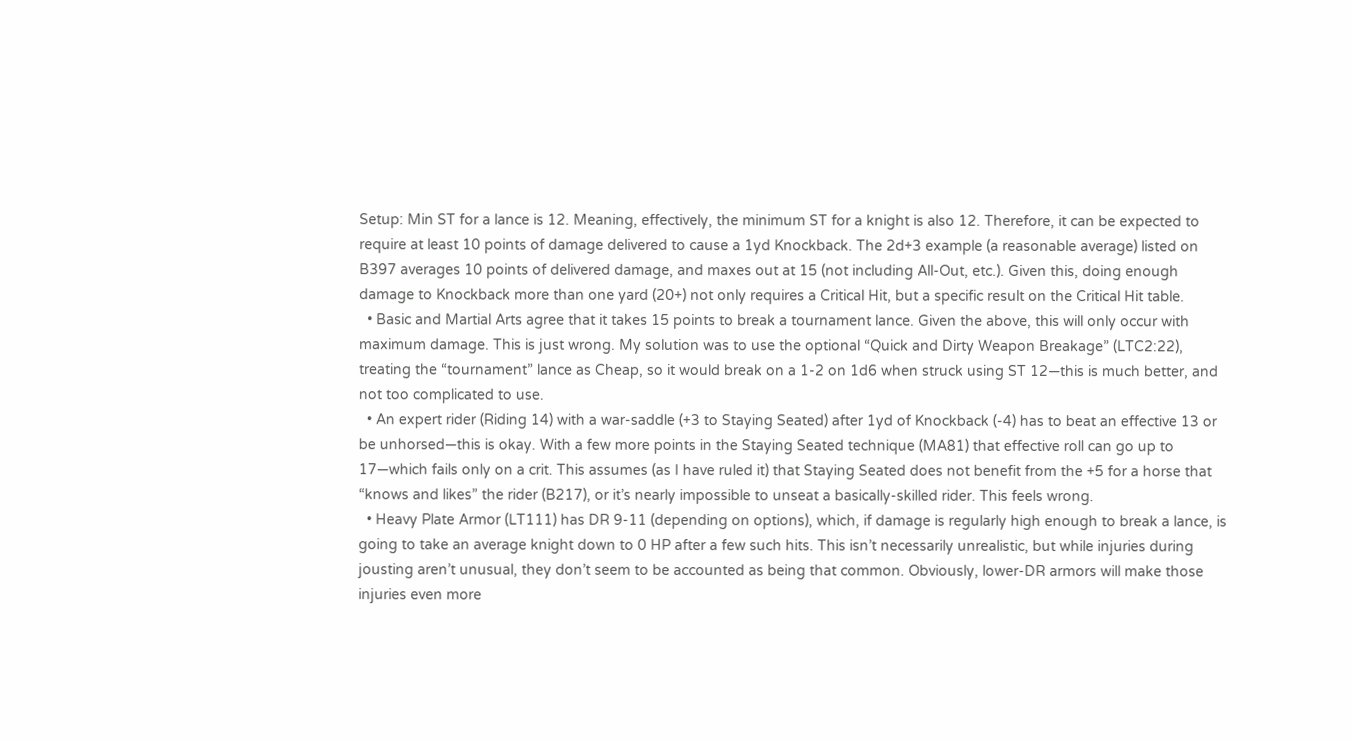Setup: Min ST for a lance is 12. Meaning, effectively, the minimum ST for a knight is also 12. Therefore, it can be expected to require at least 10 points of damage delivered to cause a 1yd Knockback. The 2d+3 example (a reasonable average) listed on B397 averages 10 points of delivered damage, and maxes out at 15 (not including All-Out, etc.). Given this, doing enough damage to Knockback more than one yard (20+) not only requires a Critical Hit, but a specific result on the Critical Hit table.
  • Basic and Martial Arts agree that it takes 15 points to break a tournament lance. Given the above, this will only occur with maximum damage. This is just wrong. My solution was to use the optional “Quick and Dirty Weapon Breakage” (LTC2:22), treating the “tournament” lance as Cheap, so it would break on a 1-2 on 1d6 when struck using ST 12—this is much better, and not too complicated to use.
  • An expert rider (Riding 14) with a war-saddle (+3 to Staying Seated) after 1yd of Knockback (-4) has to beat an effective 13 or be unhorsed—this is okay. With a few more points in the Staying Seated technique (MA81) that effective roll can go up to 17—which fails only on a crit. This assumes (as I have ruled it) that Staying Seated does not benefit from the +5 for a horse that “knows and likes” the rider (B217), or it’s nearly impossible to unseat a basically-skilled rider. This feels wrong.
  • Heavy Plate Armor (LT111) has DR 9-11 (depending on options), which, if damage is regularly high enough to break a lance, is going to take an average knight down to 0 HP after a few such hits. This isn’t necessarily unrealistic, but while injuries during jousting aren’t unusual, they don’t seem to be accounted as being that common. Obviously, lower-DR armors will make those injuries even more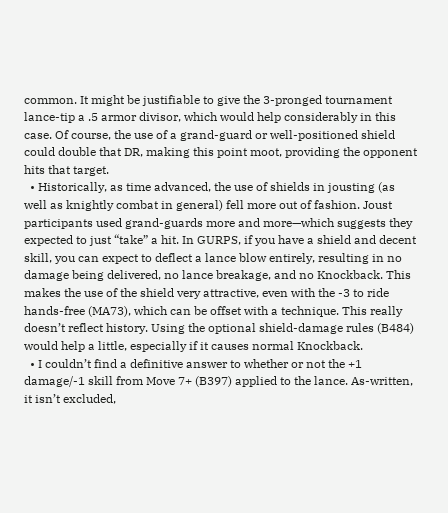common. It might be justifiable to give the 3-pronged tournament lance-tip a .5 armor divisor, which would help considerably in this case. Of course, the use of a grand-guard or well-positioned shield could double that DR, making this point moot, providing the opponent hits that target.
  • Historically, as time advanced, the use of shields in jousting (as well as knightly combat in general) fell more out of fashion. Joust participants used grand-guards more and more—which suggests they expected to just “take” a hit. In GURPS, if you have a shield and decent skill, you can expect to deflect a lance blow entirely, resulting in no damage being delivered, no lance breakage, and no Knockback. This makes the use of the shield very attractive, even with the -3 to ride hands-free (MA73), which can be offset with a technique. This really doesn’t reflect history. Using the optional shield-damage rules (B484) would help a little, especially if it causes normal Knockback.
  • I couldn’t find a definitive answer to whether or not the +1 damage/-1 skill from Move 7+ (B397) applied to the lance. As-written, it isn’t excluded,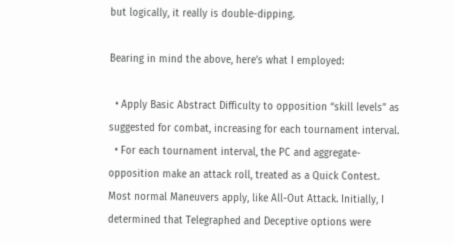but logically, it really is double-dipping.

Bearing in mind the above, here’s what I employed:

  • Apply Basic Abstract Difficulty to opposition “skill levels” as suggested for combat, increasing for each tournament interval.
  • For each tournament interval, the PC and aggregate-opposition make an attack roll, treated as a Quick Contest. Most normal Maneuvers apply, like All-Out Attack. Initially, I determined that Telegraphed and Deceptive options were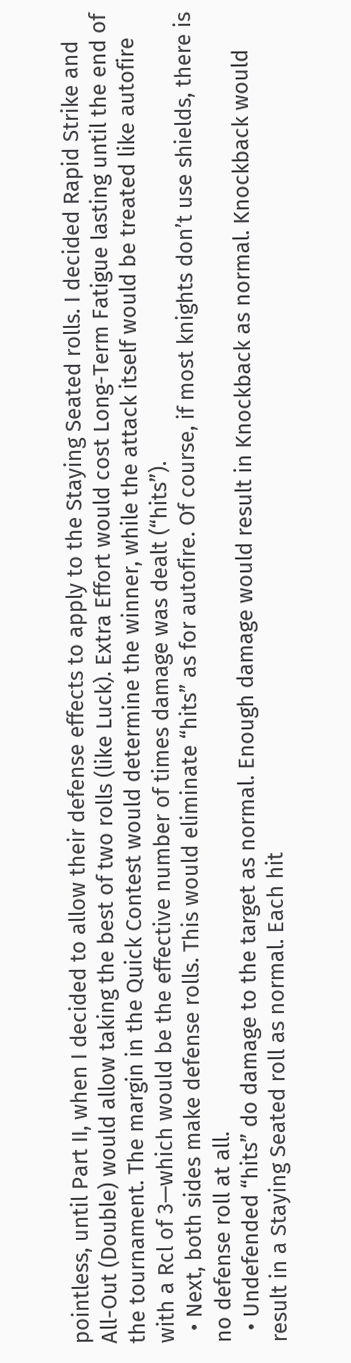pointless, until Part II, when I decided to allow their defense effects to apply to the Staying Seated rolls. I decided Rapid Strike and All-Out (Double) would allow taking the best of two rolls (like Luck). Extra Effort would cost Long-Term Fatigue lasting until the end of the tournament. The margin in the Quick Contest would determine the winner, while the attack itself would be treated like autofire with a Rcl of 3—which would be the effective number of times damage was dealt (“hits”).
  • Next, both sides make defense rolls. This would eliminate “hits” as for autofire. Of course, if most knights don’t use shields, there is no defense roll at all.
  • Undefended “hits” do damage to the target as normal. Enough damage would result in Knockback as normal. Knockback would result in a Staying Seated roll as normal. Each hit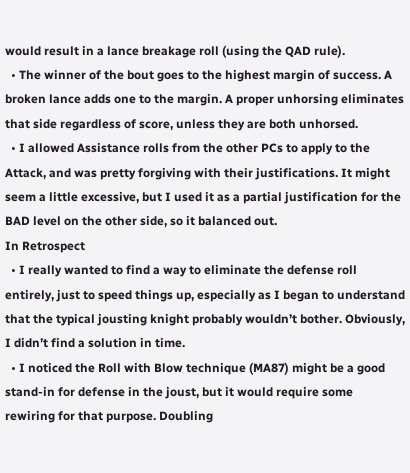would result in a lance breakage roll (using the QAD rule).
  • The winner of the bout goes to the highest margin of success. A broken lance adds one to the margin. A proper unhorsing eliminates that side regardless of score, unless they are both unhorsed.
  • I allowed Assistance rolls from the other PCs to apply to the Attack, and was pretty forgiving with their justifications. It might seem a little excessive, but I used it as a partial justification for the BAD level on the other side, so it balanced out.
In Retrospect
  • I really wanted to find a way to eliminate the defense roll entirely, just to speed things up, especially as I began to understand that the typical jousting knight probably wouldn’t bother. Obviously, I didn’t find a solution in time.
  • I noticed the Roll with Blow technique (MA87) might be a good stand-in for defense in the joust, but it would require some rewiring for that purpose. Doubling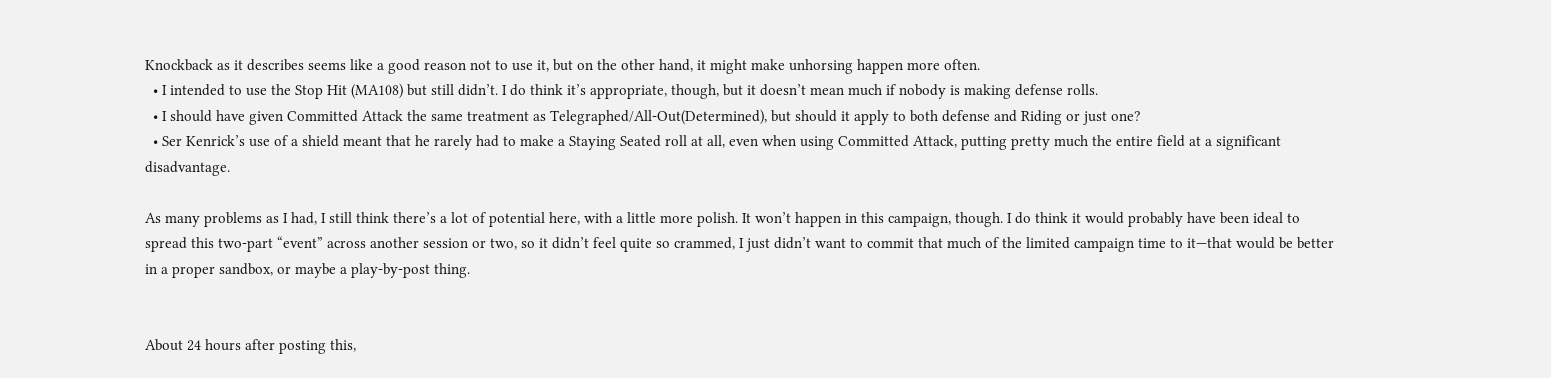Knockback as it describes seems like a good reason not to use it, but on the other hand, it might make unhorsing happen more often.
  • I intended to use the Stop Hit (MA108) but still didn’t. I do think it’s appropriate, though, but it doesn’t mean much if nobody is making defense rolls.
  • I should have given Committed Attack the same treatment as Telegraphed/All-Out(Determined), but should it apply to both defense and Riding or just one?
  • Ser Kenrick’s use of a shield meant that he rarely had to make a Staying Seated roll at all, even when using Committed Attack, putting pretty much the entire field at a significant disadvantage.

As many problems as I had, I still think there’s a lot of potential here, with a little more polish. It won’t happen in this campaign, though. I do think it would probably have been ideal to spread this two-part “event” across another session or two, so it didn’t feel quite so crammed, I just didn’t want to commit that much of the limited campaign time to it—that would be better in a proper sandbox, or maybe a play-by-post thing.


About 24 hours after posting this,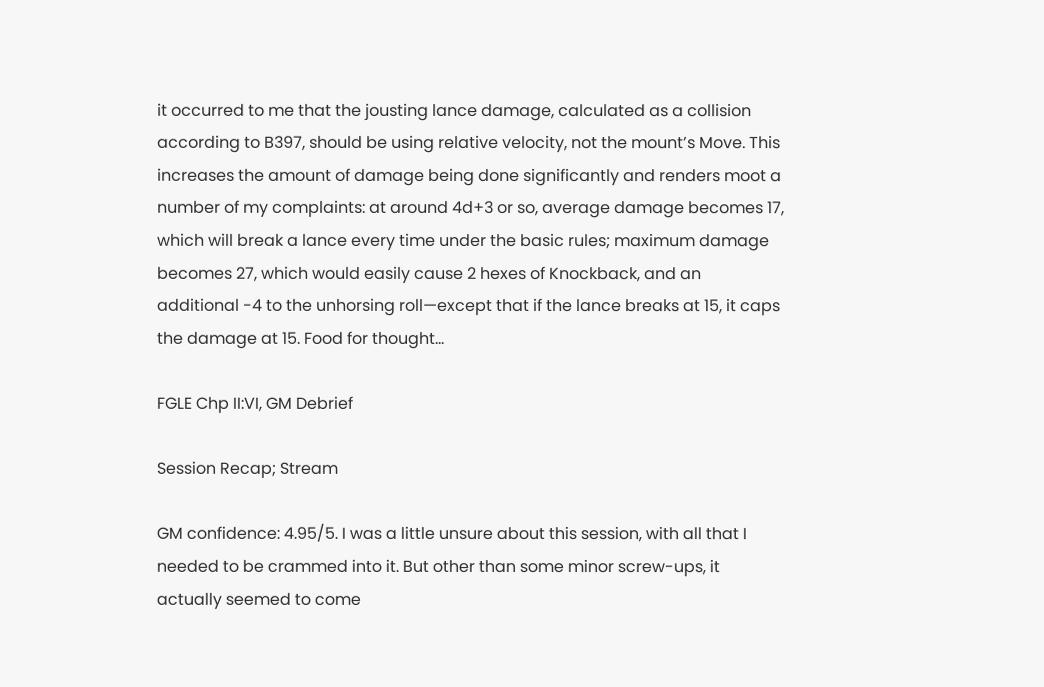it occurred to me that the jousting lance damage, calculated as a collision according to B397, should be using relative velocity, not the mount’s Move. This increases the amount of damage being done significantly and renders moot a number of my complaints: at around 4d+3 or so, average damage becomes 17, which will break a lance every time under the basic rules; maximum damage becomes 27, which would easily cause 2 hexes of Knockback, and an additional -4 to the unhorsing roll—except that if the lance breaks at 15, it caps the damage at 15. Food for thought…

FGLE Chp II:VI, GM Debrief

Session Recap; Stream

GM confidence: 4.95/5. I was a little unsure about this session, with all that I needed to be crammed into it. But other than some minor screw-ups, it actually seemed to come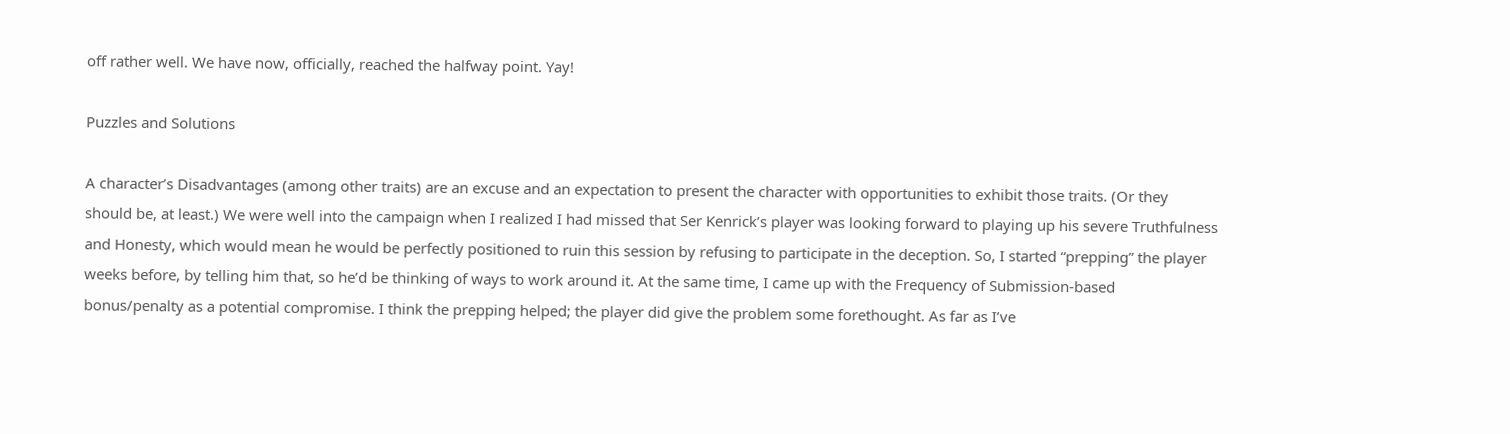off rather well. We have now, officially, reached the halfway point. Yay!

Puzzles and Solutions

A character’s Disadvantages (among other traits) are an excuse and an expectation to present the character with opportunities to exhibit those traits. (Or they should be, at least.) We were well into the campaign when I realized I had missed that Ser Kenrick’s player was looking forward to playing up his severe Truthfulness and Honesty, which would mean he would be perfectly positioned to ruin this session by refusing to participate in the deception. So, I started “prepping” the player weeks before, by telling him that, so he’d be thinking of ways to work around it. At the same time, I came up with the Frequency of Submission-based bonus/penalty as a potential compromise. I think the prepping helped; the player did give the problem some forethought. As far as I’ve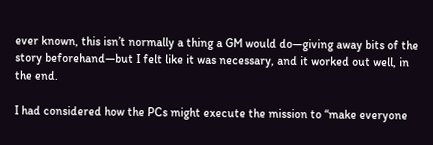ever known, this isn’t normally a thing a GM would do—giving away bits of the story beforehand—but I felt like it was necessary, and it worked out well, in the end.

I had considered how the PCs might execute the mission to “make everyone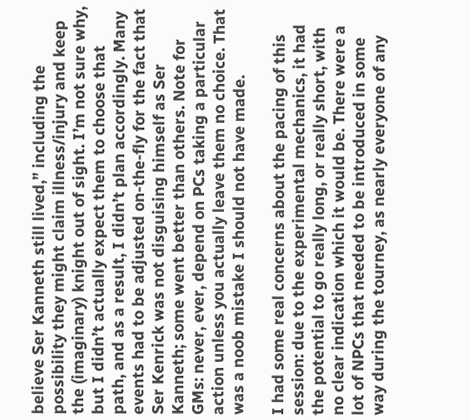believe Ser Kanneth still lived,” including the possibility they might claim illness/injury and keep the (imaginary) knight out of sight. I’m not sure why, but I didn’t actually expect them to choose that path, and as a result, I didn’t plan accordingly. Many events had to be adjusted on-the-fly for the fact that Ser Kenrick was not disguising himself as Ser Kanneth; some went better than others. Note for GMs: never, ever, depend on PCs taking a particular action unless you actually leave them no choice. That was a noob mistake I should not have made.

I had some real concerns about the pacing of this session: due to the experimental mechanics, it had the potential to go really long, or really short, with no clear indication which it would be. There were a lot of NPCs that needed to be introduced in some way during the tourney, as nearly everyone of any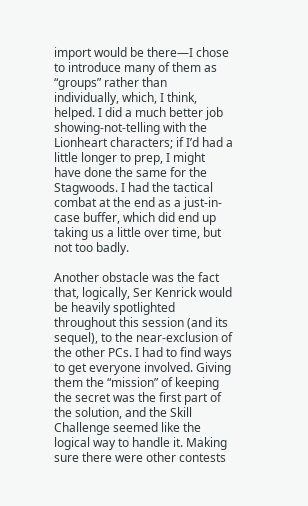import would be there—I chose to introduce many of them as “groups” rather than individually, which, I think, helped. I did a much better job showing-not-telling with the Lionheart characters; if I’d had a little longer to prep, I might have done the same for the Stagwoods. I had the tactical combat at the end as a just-in-case buffer, which did end up taking us a little over time, but not too badly.

Another obstacle was the fact that, logically, Ser Kenrick would be heavily spotlighted throughout this session (and its sequel), to the near-exclusion of the other PCs. I had to find ways to get everyone involved. Giving them the “mission” of keeping the secret was the first part of the solution, and the Skill Challenge seemed like the logical way to handle it. Making sure there were other contests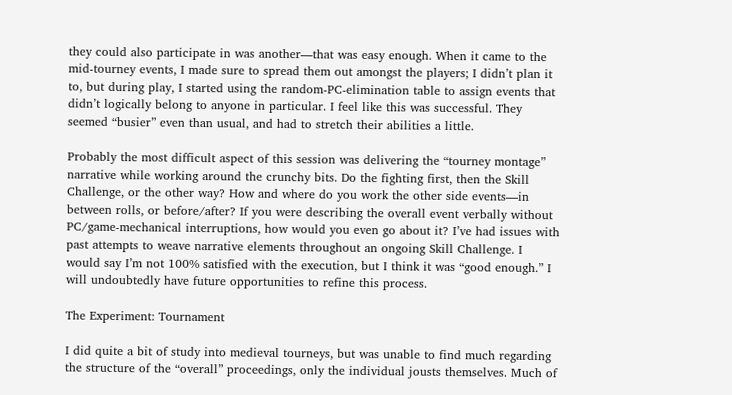they could also participate in was another—that was easy enough. When it came to the mid-tourney events, I made sure to spread them out amongst the players; I didn’t plan it to, but during play, I started using the random-PC-elimination table to assign events that didn’t logically belong to anyone in particular. I feel like this was successful. They seemed “busier” even than usual, and had to stretch their abilities a little.

Probably the most difficult aspect of this session was delivering the “tourney montage” narrative while working around the crunchy bits. Do the fighting first, then the Skill Challenge, or the other way? How and where do you work the other side events—in between rolls, or before/after? If you were describing the overall event verbally without PC/game-mechanical interruptions, how would you even go about it? I’ve had issues with past attempts to weave narrative elements throughout an ongoing Skill Challenge. I would say I’m not 100% satisfied with the execution, but I think it was “good enough.” I will undoubtedly have future opportunities to refine this process.

The Experiment: Tournament

I did quite a bit of study into medieval tourneys, but was unable to find much regarding the structure of the “overall” proceedings, only the individual jousts themselves. Much of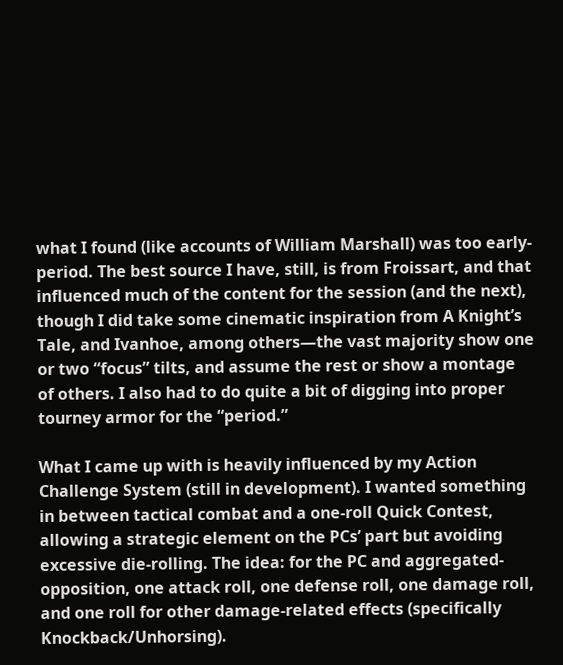what I found (like accounts of William Marshall) was too early-period. The best source I have, still, is from Froissart, and that influenced much of the content for the session (and the next), though I did take some cinematic inspiration from A Knight’s Tale, and Ivanhoe, among others—the vast majority show one or two “focus” tilts, and assume the rest or show a montage of others. I also had to do quite a bit of digging into proper tourney armor for the “period.”

What I came up with is heavily influenced by my Action Challenge System (still in development). I wanted something in between tactical combat and a one-roll Quick Contest, allowing a strategic element on the PCs’ part but avoiding excessive die-rolling. The idea: for the PC and aggregated-opposition, one attack roll, one defense roll, one damage roll, and one roll for other damage-related effects (specifically Knockback/Unhorsing).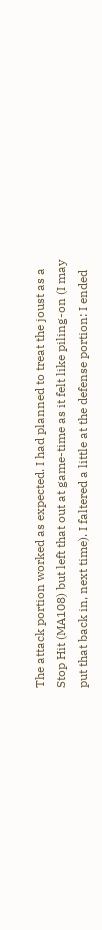The attack portion worked as expected. I had planned to treat the joust as a Stop Hit (MA108) but left that out at game-time as it felt like piling-on (I may put that back in, next time). I faltered a little at the defense portion: I ended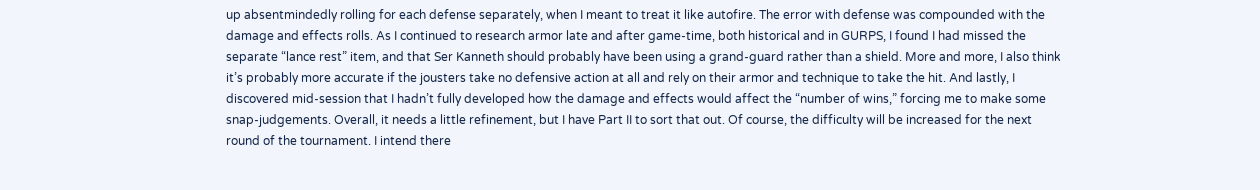up absentmindedly rolling for each defense separately, when I meant to treat it like autofire. The error with defense was compounded with the damage and effects rolls. As I continued to research armor late and after game-time, both historical and in GURPS, I found I had missed the separate “lance rest” item, and that Ser Kanneth should probably have been using a grand-guard rather than a shield. More and more, I also think it’s probably more accurate if the jousters take no defensive action at all and rely on their armor and technique to take the hit. And lastly, I discovered mid-session that I hadn’t fully developed how the damage and effects would affect the “number of wins,” forcing me to make some snap-judgements. Overall, it needs a little refinement, but I have Part II to sort that out. Of course, the difficulty will be increased for the next round of the tournament. I intend there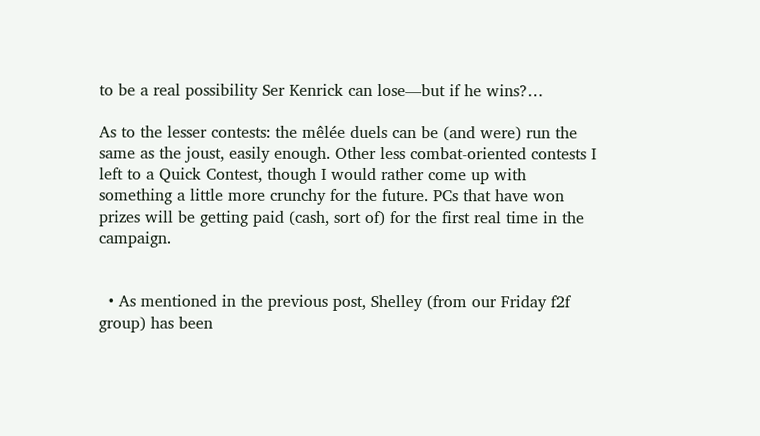to be a real possibility Ser Kenrick can lose—but if he wins?…

As to the lesser contests: the mêlée duels can be (and were) run the same as the joust, easily enough. Other less combat-oriented contests I left to a Quick Contest, though I would rather come up with something a little more crunchy for the future. PCs that have won prizes will be getting paid (cash, sort of) for the first real time in the campaign.


  • As mentioned in the previous post, Shelley (from our Friday f2f group) has been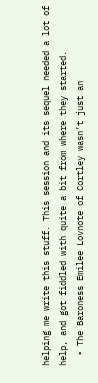helping me write this stuff. This session and its sequel needed a lot of help, and got fiddled with quite a bit from where they started.
  • The Baroness Emilee Lovnote of Cortley wasn’t just an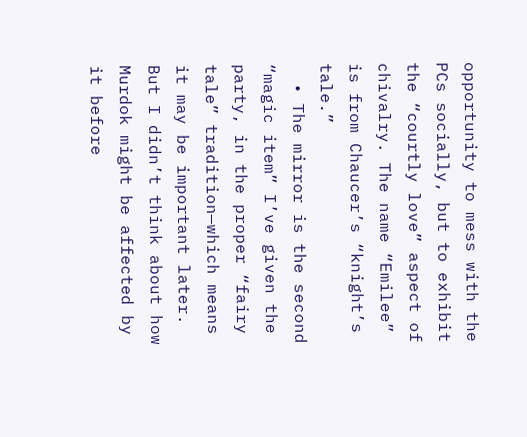opportunity to mess with the PCs socially, but to exhibit the “courtly love” aspect of chivalry. The name “Emilee” is from Chaucer’s “knight’s tale.”
  • The mirror is the second “magic item” I’ve given the party, in the proper “fairy tale” tradition—which means it may be important later. But I didn’t think about how Murdok might be affected by it before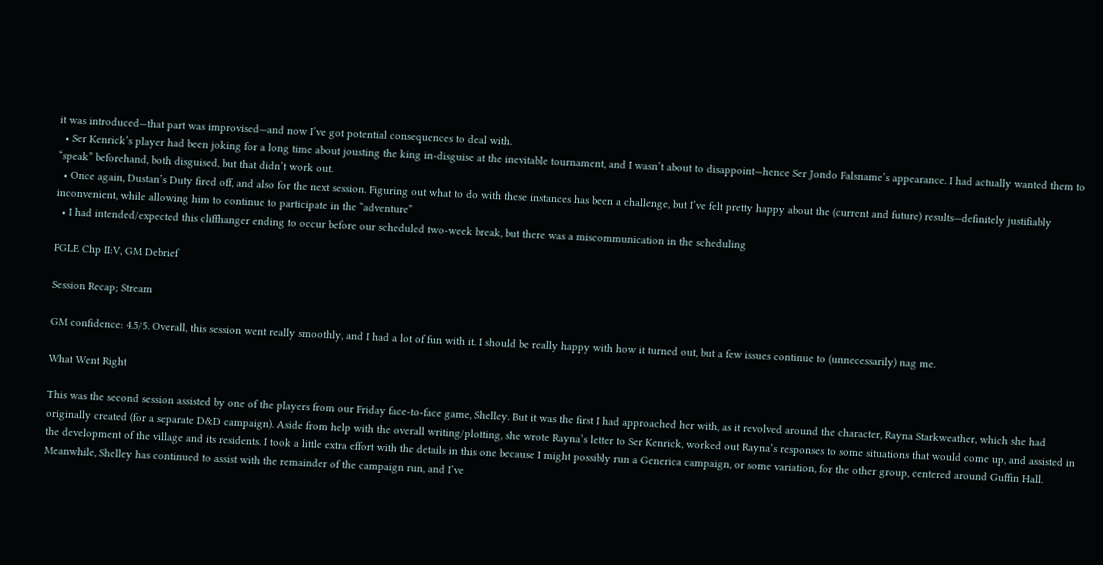it was introduced—that part was improvised—and now I’ve got potential consequences to deal with.
  • Ser Kenrick’s player had been joking for a long time about jousting the king in-disguise at the inevitable tournament, and I wasn’t about to disappoint—hence Ser Jondo Falsname’s appearance. I had actually wanted them to “speak” beforehand, both disguised, but that didn’t work out.
  • Once again, Dustan’s Duty fired off, and also for the next session. Figuring out what to do with these instances has been a challenge, but I’ve felt pretty happy about the (current and future) results—definitely justifiably inconvenient, while allowing him to continue to participate in the “adventure”
  • I had intended/expected this cliffhanger ending to occur before our scheduled two-week break, but there was a miscommunication in the scheduling

FGLE Chp II:V, GM Debrief

Session Recap; Stream

GM confidence: 4.5/5. Overall, this session went really smoothly, and I had a lot of fun with it. I should be really happy with how it turned out, but a few issues continue to (unnecessarily) nag me.

What Went Right

This was the second session assisted by one of the players from our Friday face-to-face game, Shelley. But it was the first I had approached her with, as it revolved around the character, Rayna Starkweather, which she had originally created (for a separate D&D campaign). Aside from help with the overall writing/plotting, she wrote Rayna’s letter to Ser Kenrick, worked out Rayna’s responses to some situations that would come up, and assisted in the development of the village and its residents. I took a little extra effort with the details in this one because I might possibly run a Generica campaign, or some variation, for the other group, centered around Guffin Hall. Meanwhile, Shelley has continued to assist with the remainder of the campaign run, and I’ve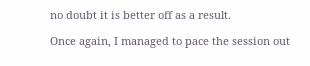no doubt it is better off as a result.

Once again, I managed to pace the session out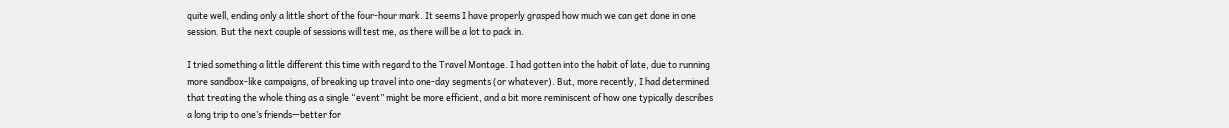quite well, ending only a little short of the four-hour mark. It seems I have properly grasped how much we can get done in one session. But the next couple of sessions will test me, as there will be a lot to pack in.

I tried something a little different this time with regard to the Travel Montage. I had gotten into the habit of late, due to running more sandbox-like campaigns, of breaking up travel into one-day segments (or whatever). But, more recently, I had determined that treating the whole thing as a single “event” might be more efficient, and a bit more reminiscent of how one typically describes a long trip to one’s friends—better for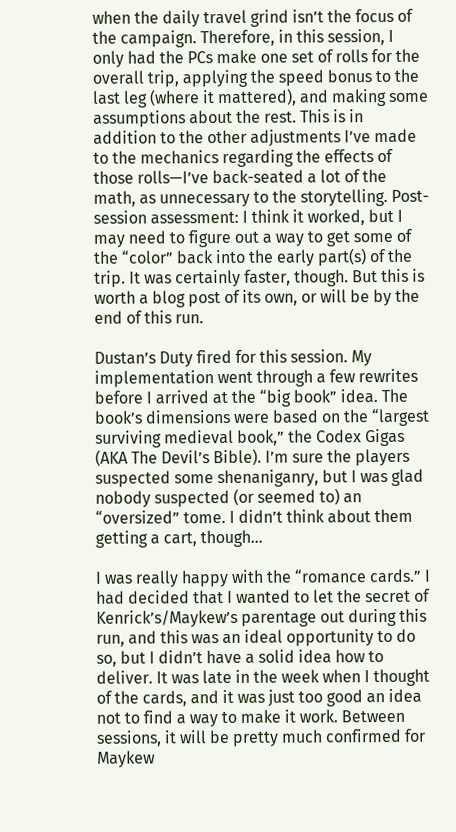when the daily travel grind isn’t the focus of the campaign. Therefore, in this session, I only had the PCs make one set of rolls for the overall trip, applying the speed bonus to the last leg (where it mattered), and making some assumptions about the rest. This is in addition to the other adjustments I’ve made to the mechanics regarding the effects of those rolls—I’ve back-seated a lot of the math, as unnecessary to the storytelling. Post-session assessment: I think it worked, but I may need to figure out a way to get some of the “color” back into the early part(s) of the trip. It was certainly faster, though. But this is worth a blog post of its own, or will be by the end of this run.

Dustan’s Duty fired for this session. My implementation went through a few rewrites before I arrived at the “big book” idea. The book’s dimensions were based on the “largest surviving medieval book,” the Codex Gigas (AKA The Devil’s Bible). I’m sure the players suspected some shenaniganry, but I was glad nobody suspected (or seemed to) an “oversized” tome. I didn’t think about them getting a cart, though…

I was really happy with the “romance cards.” I had decided that I wanted to let the secret of Kenrick’s/Maykew’s parentage out during this run, and this was an ideal opportunity to do so, but I didn’t have a solid idea how to deliver. It was late in the week when I thought of the cards, and it was just too good an idea not to find a way to make it work. Between sessions, it will be pretty much confirmed for Maykew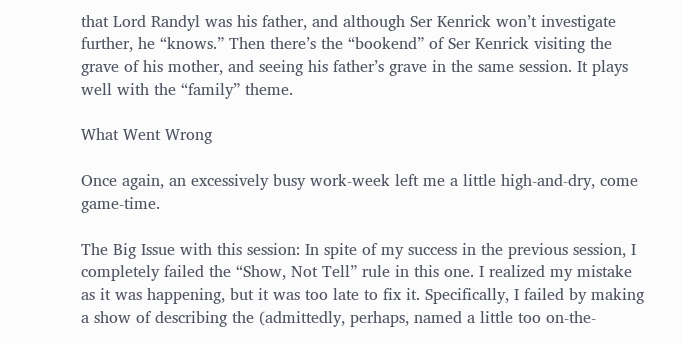that Lord Randyl was his father, and although Ser Kenrick won’t investigate further, he “knows.” Then there’s the “bookend” of Ser Kenrick visiting the grave of his mother, and seeing his father’s grave in the same session. It plays well with the “family” theme.

What Went Wrong

Once again, an excessively busy work-week left me a little high-and-dry, come game-time.

The Big Issue with this session: In spite of my success in the previous session, I completely failed the “Show, Not Tell” rule in this one. I realized my mistake as it was happening, but it was too late to fix it. Specifically, I failed by making a show of describing the (admittedly, perhaps, named a little too on-the-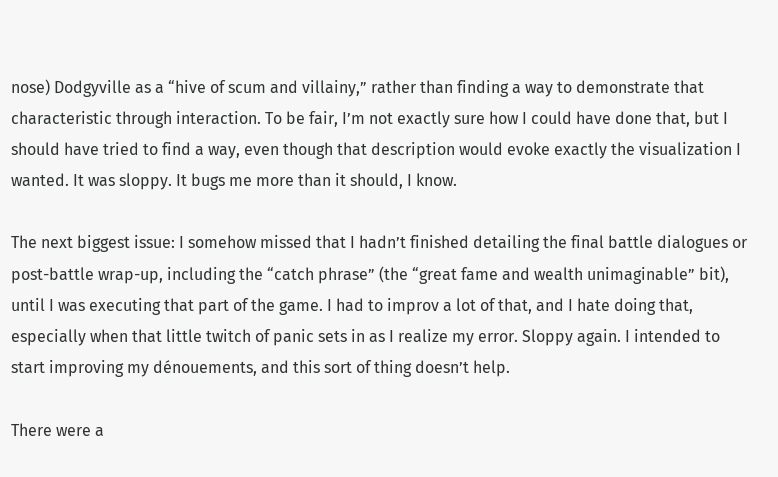nose) Dodgyville as a “hive of scum and villainy,” rather than finding a way to demonstrate that characteristic through interaction. To be fair, I’m not exactly sure how I could have done that, but I should have tried to find a way, even though that description would evoke exactly the visualization I wanted. It was sloppy. It bugs me more than it should, I know.

The next biggest issue: I somehow missed that I hadn’t finished detailing the final battle dialogues or post-battle wrap-up, including the “catch phrase” (the “great fame and wealth unimaginable” bit), until I was executing that part of the game. I had to improv a lot of that, and I hate doing that, especially when that little twitch of panic sets in as I realize my error. Sloppy again. I intended to start improving my dénouements, and this sort of thing doesn’t help.

There were a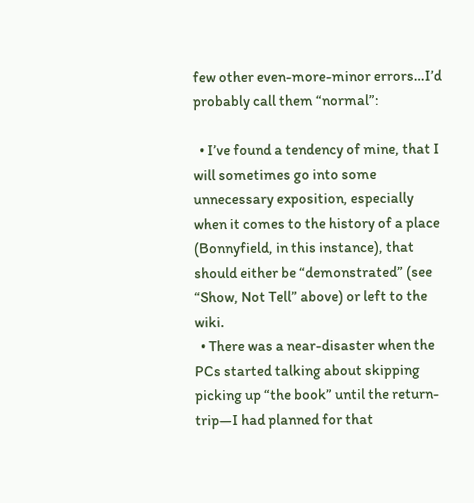few other even-more-minor errors…I’d probably call them “normal”:

  • I’ve found a tendency of mine, that I will sometimes go into some unnecessary exposition, especially when it comes to the history of a place (Bonnyfield, in this instance), that should either be “demonstrated” (see “Show, Not Tell” above) or left to the wiki.
  • There was a near-disaster when the PCs started talking about skipping picking up “the book” until the return-trip—I had planned for that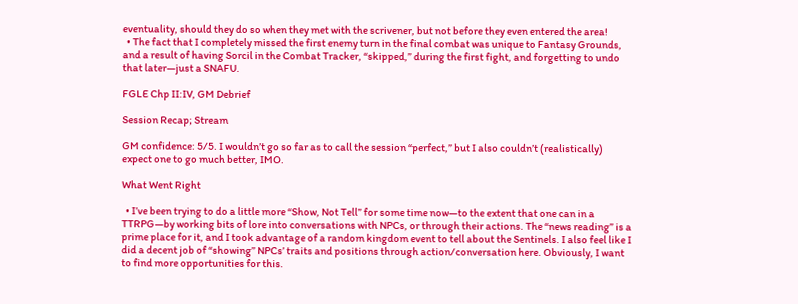eventuality, should they do so when they met with the scrivener, but not before they even entered the area!
  • The fact that I completely missed the first enemy turn in the final combat was unique to Fantasy Grounds, and a result of having Sorcil in the Combat Tracker, “skipped,” during the first fight, and forgetting to undo that later—just a SNAFU.

FGLE Chp II:IV, GM Debrief

Session Recap; Stream

GM confidence: 5/5. I wouldn’t go so far as to call the session “perfect,” but I also couldn’t (realistically) expect one to go much better, IMO.

What Went Right

  • I’ve been trying to do a little more “Show, Not Tell” for some time now—to the extent that one can in a TTRPG—by working bits of lore into conversations with NPCs, or through their actions. The “news reading” is a prime place for it, and I took advantage of a random kingdom event to tell about the Sentinels. I also feel like I did a decent job of “showing” NPCs’ traits and positions through action/conversation here. Obviously, I want to find more opportunities for this.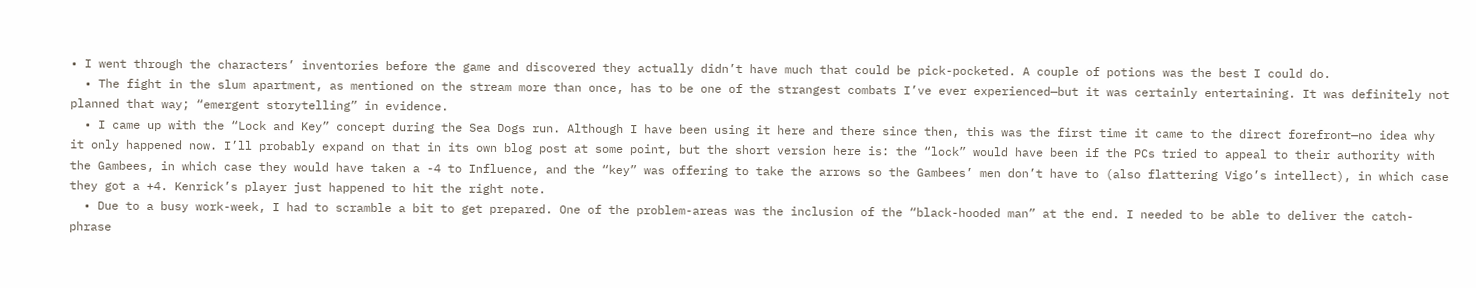• I went through the characters’ inventories before the game and discovered they actually didn’t have much that could be pick-pocketed. A couple of potions was the best I could do.
  • The fight in the slum apartment, as mentioned on the stream more than once, has to be one of the strangest combats I’ve ever experienced—but it was certainly entertaining. It was definitely not planned that way; “emergent storytelling” in evidence.
  • I came up with the “Lock and Key” concept during the Sea Dogs run. Although I have been using it here and there since then, this was the first time it came to the direct forefront—no idea why it only happened now. I’ll probably expand on that in its own blog post at some point, but the short version here is: the “lock” would have been if the PCs tried to appeal to their authority with the Gambees, in which case they would have taken a -4 to Influence, and the “key” was offering to take the arrows so the Gambees’ men don’t have to (also flattering Vigo’s intellect), in which case they got a +4. Kenrick’s player just happened to hit the right note.
  • Due to a busy work-week, I had to scramble a bit to get prepared. One of the problem-areas was the inclusion of the “black-hooded man” at the end. I needed to be able to deliver the catch-phrase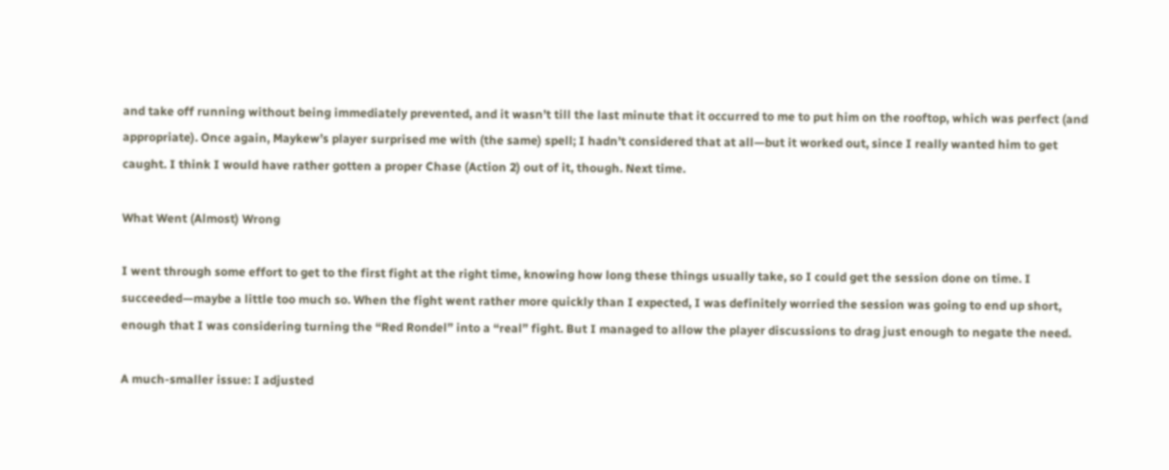and take off running without being immediately prevented, and it wasn’t till the last minute that it occurred to me to put him on the rooftop, which was perfect (and appropriate). Once again, Maykew’s player surprised me with (the same) spell; I hadn’t considered that at all—but it worked out, since I really wanted him to get caught. I think I would have rather gotten a proper Chase (Action 2) out of it, though. Next time.

What Went (Almost) Wrong

I went through some effort to get to the first fight at the right time, knowing how long these things usually take, so I could get the session done on time. I succeeded—maybe a little too much so. When the fight went rather more quickly than I expected, I was definitely worried the session was going to end up short, enough that I was considering turning the “Red Rondel” into a “real” fight. But I managed to allow the player discussions to drag just enough to negate the need.

A much-smaller issue: I adjusted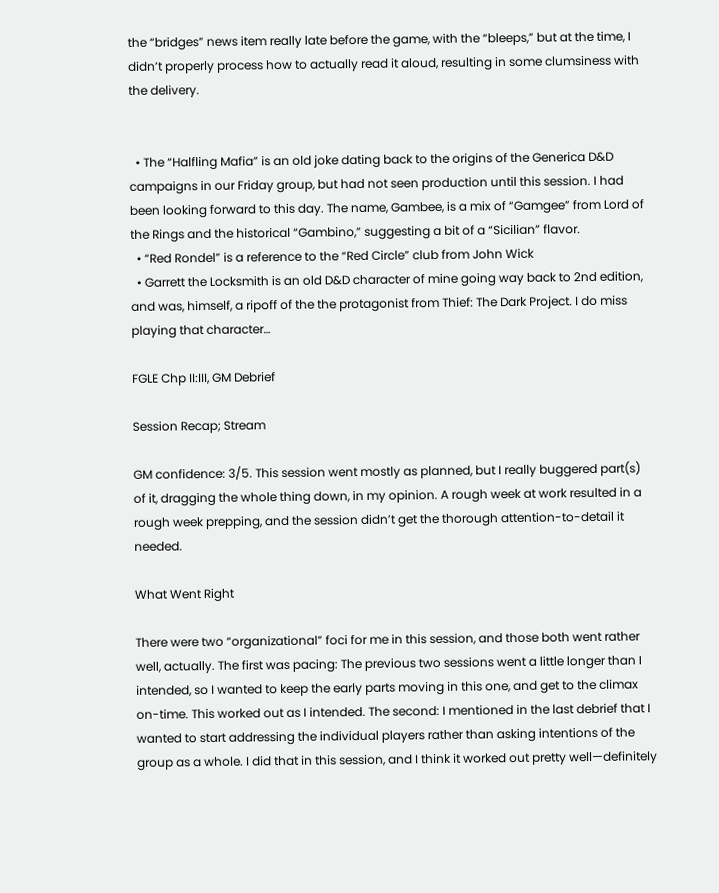the “bridges” news item really late before the game, with the “bleeps,” but at the time, I didn’t properly process how to actually read it aloud, resulting in some clumsiness with the delivery.


  • The “Halfling Mafia” is an old joke dating back to the origins of the Generica D&D campaigns in our Friday group, but had not seen production until this session. I had been looking forward to this day. The name, Gambee, is a mix of “Gamgee” from Lord of the Rings and the historical “Gambino,” suggesting a bit of a “Sicilian” flavor.
  • “Red Rondel” is a reference to the “Red Circle” club from John Wick
  • Garrett the Locksmith is an old D&D character of mine going way back to 2nd edition, and was, himself, a ripoff of the the protagonist from Thief: The Dark Project. I do miss playing that character…

FGLE Chp II:III, GM Debrief

Session Recap; Stream

GM confidence: 3/5. This session went mostly as planned, but I really buggered part(s) of it, dragging the whole thing down, in my opinion. A rough week at work resulted in a rough week prepping, and the session didn’t get the thorough attention-to-detail it needed.

What Went Right

There were two “organizational” foci for me in this session, and those both went rather well, actually. The first was pacing: The previous two sessions went a little longer than I intended, so I wanted to keep the early parts moving in this one, and get to the climax on-time. This worked out as I intended. The second: I mentioned in the last debrief that I wanted to start addressing the individual players rather than asking intentions of the group as a whole. I did that in this session, and I think it worked out pretty well—definitely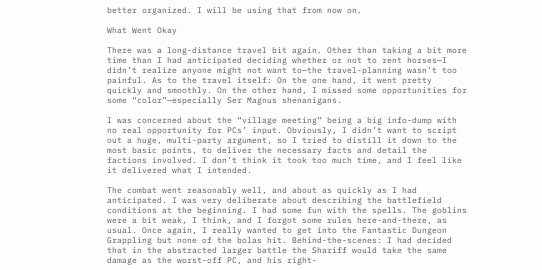better organized. I will be using that from now on.

What Went Okay

There was a long-distance travel bit again. Other than taking a bit more time than I had anticipated deciding whether or not to rent horses—I didn’t realize anyone might not want to—the travel-planning wasn’t too painful. As to the travel itself: On the one hand, it went pretty quickly and smoothly. On the other hand, I missed some opportunities for some “color”—especially Ser Magnus shenanigans.

I was concerned about the “village meeting” being a big info-dump with no real opportunity for PCs’ input. Obviously, I didn’t want to script out a huge, multi-party argument, so I tried to distill it down to the most basic points, to deliver the necessary facts and detail the factions involved. I don’t think it took too much time, and I feel like it delivered what I intended.

The combat went reasonably well, and about as quickly as I had anticipated. I was very deliberate about describing the battlefield conditions at the beginning. I had some fun with the spells. The goblins were a bit weak, I think, and I forgot some rules here-and-there, as usual. Once again, I really wanted to get into the Fantastic Dungeon Grappling but none of the bolas hit. Behind-the-scenes: I had decided that in the abstracted larger battle the Shariff would take the same damage as the worst-off PC, and his right-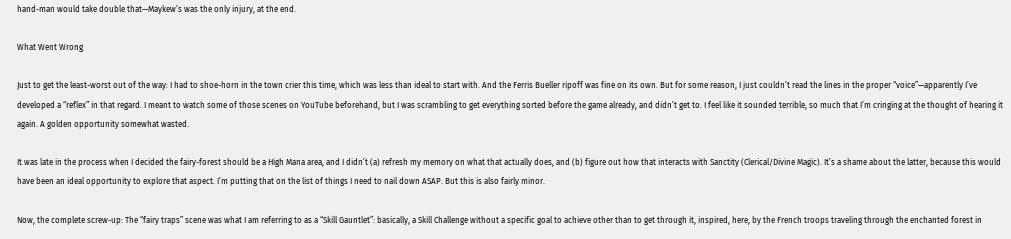hand-man would take double that—Maykew’s was the only injury, at the end.

What Went Wrong

Just to get the least-worst out of the way: I had to shoe-horn in the town crier this time, which was less than ideal to start with. And the Ferris Bueller ripoff was fine on its own. But for some reason, I just couldn’t read the lines in the proper “voice”—apparently I’ve developed a “reflex” in that regard. I meant to watch some of those scenes on YouTube beforehand, but I was scrambling to get everything sorted before the game already, and didn’t get to. I feel like it sounded terrible, so much that I’m cringing at the thought of hearing it again. A golden opportunity somewhat wasted.

It was late in the process when I decided the fairy-forest should be a High Mana area, and I didn’t (a) refresh my memory on what that actually does, and (b) figure out how that interacts with Sanctity (Clerical/Divine Magic). It’s a shame about the latter, because this would have been an ideal opportunity to explore that aspect. I’m putting that on the list of things I need to nail down ASAP. But this is also fairly minor.

Now, the complete screw-up: The “fairy traps” scene was what I am referring to as a “Skill Gauntlet”: basically, a Skill Challenge without a specific goal to achieve other than to get through it, inspired, here, by the French troops traveling through the enchanted forest in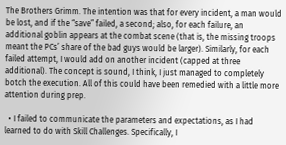The Brothers Grimm. The intention was that for every incident, a man would be lost, and if the “save” failed, a second; also, for each failure, an additional goblin appears at the combat scene (that is, the missing troops meant the PCs’ share of the bad guys would be larger). Similarly, for each failed attempt, I would add on another incident (capped at three additional). The concept is sound, I think, I just managed to completely botch the execution. All of this could have been remedied with a little more attention during prep.

  • I failed to communicate the parameters and expectations, as I had learned to do with Skill Challenges. Specifically, I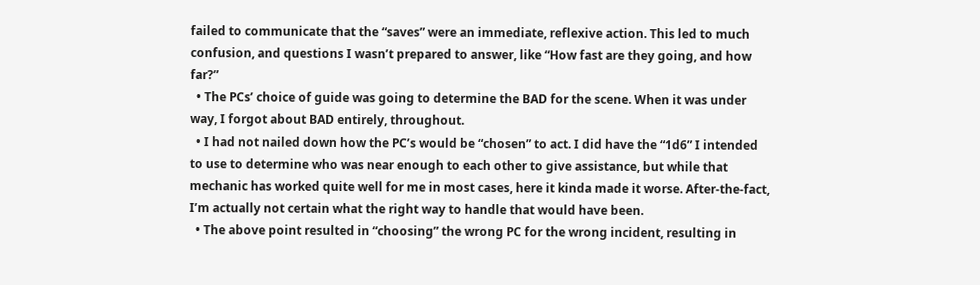failed to communicate that the “saves” were an immediate, reflexive action. This led to much confusion, and questions I wasn’t prepared to answer, like “How fast are they going, and how far?”
  • The PCs’ choice of guide was going to determine the BAD for the scene. When it was under way, I forgot about BAD entirely, throughout.
  • I had not nailed down how the PC’s would be “chosen” to act. I did have the “1d6” I intended to use to determine who was near enough to each other to give assistance, but while that mechanic has worked quite well for me in most cases, here it kinda made it worse. After-the-fact, I’m actually not certain what the right way to handle that would have been.
  • The above point resulted in “choosing” the wrong PC for the wrong incident, resulting in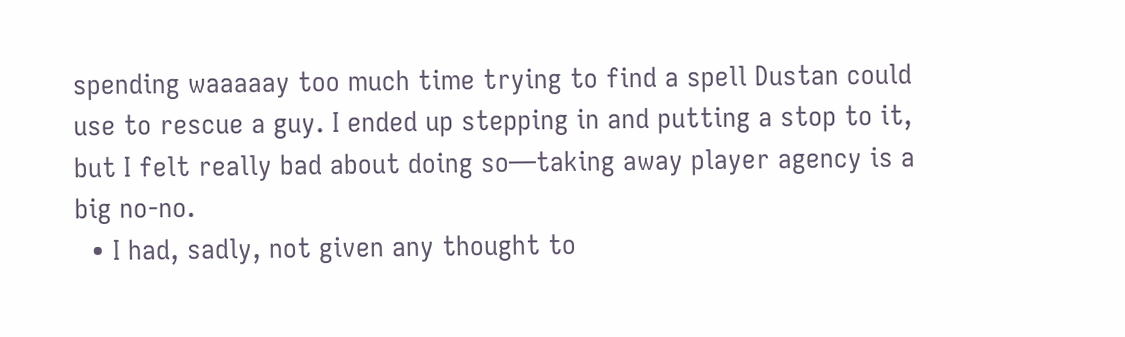spending waaaaay too much time trying to find a spell Dustan could use to rescue a guy. I ended up stepping in and putting a stop to it, but I felt really bad about doing so—taking away player agency is a big no-no.
  • I had, sadly, not given any thought to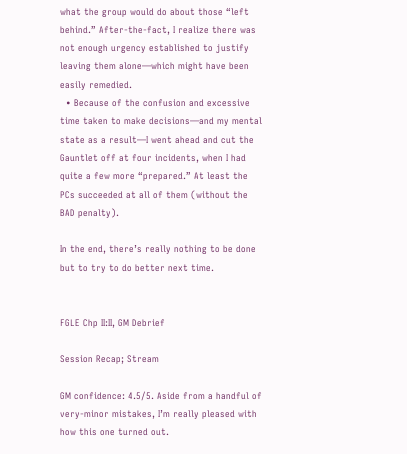what the group would do about those “left behind.” After-the-fact, I realize there was not enough urgency established to justify leaving them alone—which might have been easily remedied.
  • Because of the confusion and excessive time taken to make decisions—and my mental state as a result—I went ahead and cut the Gauntlet off at four incidents, when I had quite a few more “prepared.” At least the PCs succeeded at all of them (without the BAD penalty).

In the end, there’s really nothing to be done but to try to do better next time.


FGLE Chp II:II, GM Debrief

Session Recap; Stream

GM confidence: 4.5/5. Aside from a handful of very-minor mistakes, I’m really pleased with how this one turned out.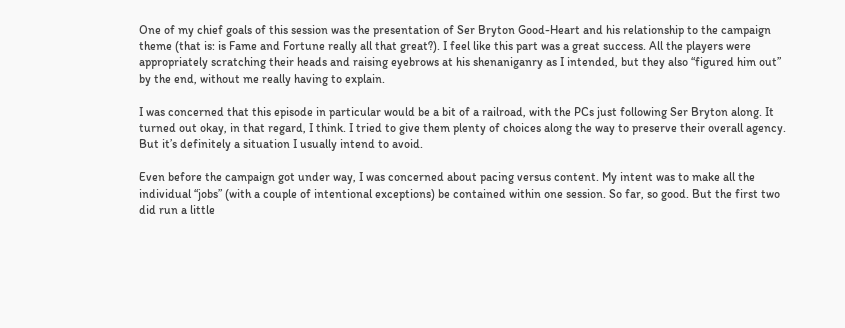One of my chief goals of this session was the presentation of Ser Bryton Good-Heart and his relationship to the campaign theme (that is: is Fame and Fortune really all that great?). I feel like this part was a great success. All the players were appropriately scratching their heads and raising eyebrows at his shenaniganry as I intended, but they also “figured him out” by the end, without me really having to explain.

I was concerned that this episode in particular would be a bit of a railroad, with the PCs just following Ser Bryton along. It turned out okay, in that regard, I think. I tried to give them plenty of choices along the way to preserve their overall agency. But it’s definitely a situation I usually intend to avoid.

Even before the campaign got under way, I was concerned about pacing versus content. My intent was to make all the individual “jobs” (with a couple of intentional exceptions) be contained within one session. So far, so good. But the first two did run a little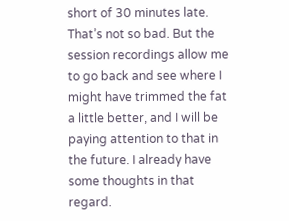short of 30 minutes late. That’s not so bad. But the session recordings allow me to go back and see where I might have trimmed the fat a little better, and I will be paying attention to that in the future. I already have some thoughts in that regard.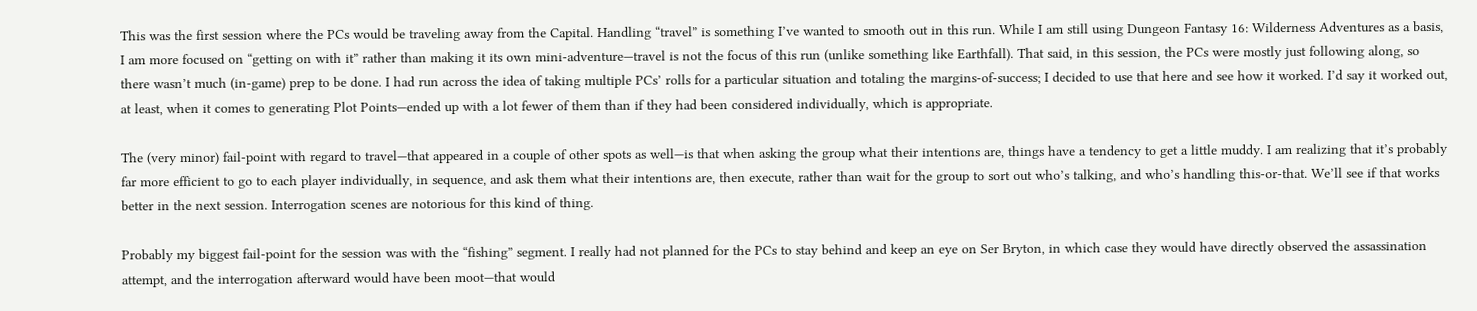This was the first session where the PCs would be traveling away from the Capital. Handling “travel” is something I’ve wanted to smooth out in this run. While I am still using Dungeon Fantasy 16: Wilderness Adventures as a basis, I am more focused on “getting on with it” rather than making it its own mini-adventure—travel is not the focus of this run (unlike something like Earthfall). That said, in this session, the PCs were mostly just following along, so there wasn’t much (in-game) prep to be done. I had run across the idea of taking multiple PCs’ rolls for a particular situation and totaling the margins-of-success; I decided to use that here and see how it worked. I’d say it worked out, at least, when it comes to generating Plot Points—ended up with a lot fewer of them than if they had been considered individually, which is appropriate.

The (very minor) fail-point with regard to travel—that appeared in a couple of other spots as well—is that when asking the group what their intentions are, things have a tendency to get a little muddy. I am realizing that it’s probably far more efficient to go to each player individually, in sequence, and ask them what their intentions are, then execute, rather than wait for the group to sort out who’s talking, and who’s handling this-or-that. We’ll see if that works better in the next session. Interrogation scenes are notorious for this kind of thing.

Probably my biggest fail-point for the session was with the “fishing” segment. I really had not planned for the PCs to stay behind and keep an eye on Ser Bryton, in which case they would have directly observed the assassination attempt, and the interrogation afterward would have been moot—that would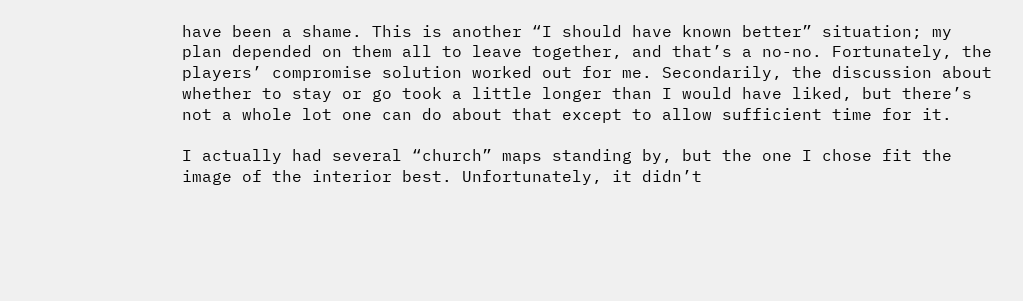have been a shame. This is another “I should have known better” situation; my plan depended on them all to leave together, and that’s a no-no. Fortunately, the players’ compromise solution worked out for me. Secondarily, the discussion about whether to stay or go took a little longer than I would have liked, but there’s not a whole lot one can do about that except to allow sufficient time for it.

I actually had several “church” maps standing by, but the one I chose fit the image of the interior best. Unfortunately, it didn’t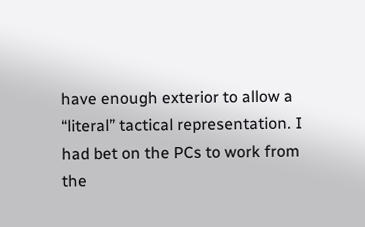have enough exterior to allow a “literal” tactical representation. I had bet on the PCs to work from the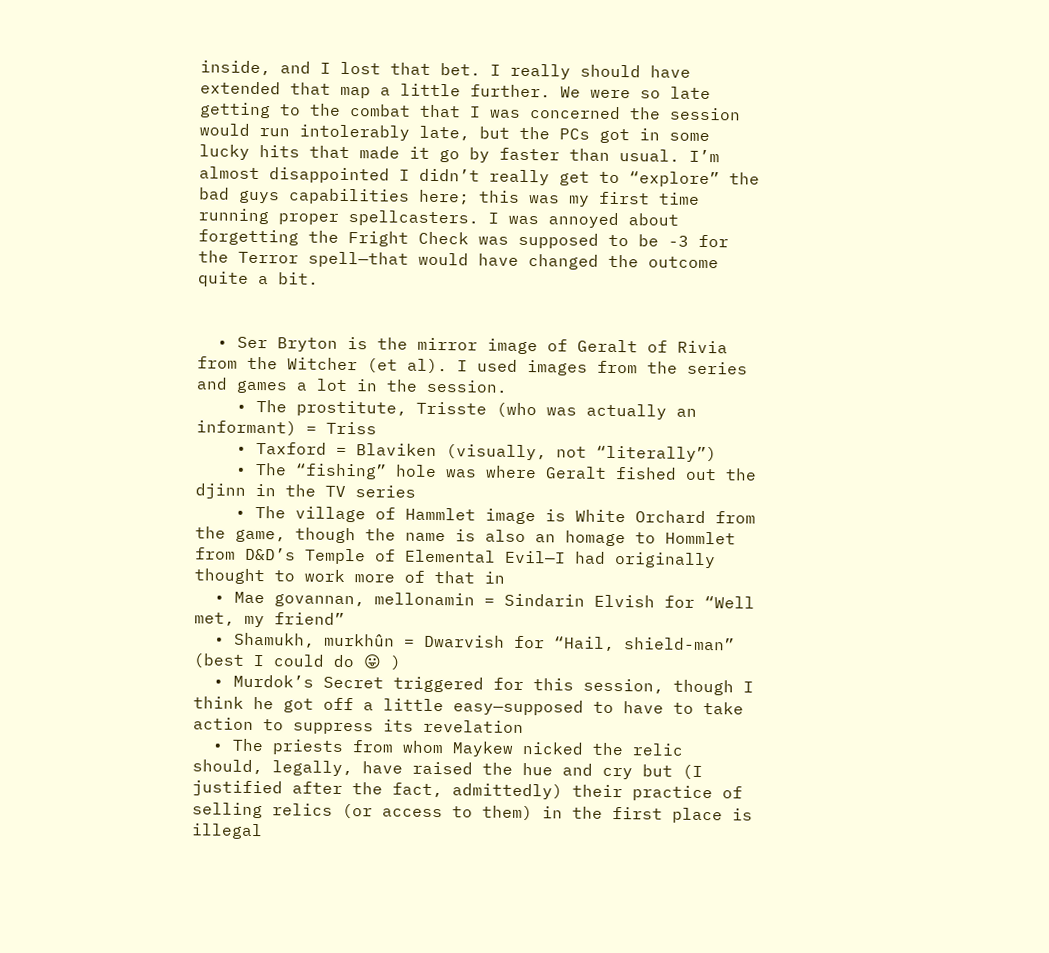inside, and I lost that bet. I really should have extended that map a little further. We were so late getting to the combat that I was concerned the session would run intolerably late, but the PCs got in some lucky hits that made it go by faster than usual. I’m almost disappointed I didn’t really get to “explore” the bad guys capabilities here; this was my first time running proper spellcasters. I was annoyed about forgetting the Fright Check was supposed to be -3 for the Terror spell—that would have changed the outcome quite a bit.


  • Ser Bryton is the mirror image of Geralt of Rivia from the Witcher (et al). I used images from the series and games a lot in the session.
    • The prostitute, Trisste (who was actually an informant) = Triss
    • Taxford = Blaviken (visually, not “literally”)
    • The “fishing” hole was where Geralt fished out the djinn in the TV series
    • The village of Hammlet image is White Orchard from the game, though the name is also an homage to Hommlet from D&D’s Temple of Elemental Evil—I had originally thought to work more of that in
  • Mae govannan, mellonamin = Sindarin Elvish for “Well met, my friend”
  • Shamukh, murkhûn = Dwarvish for “Hail, shield-man” (best I could do 😛 )
  • Murdok’s Secret triggered for this session, though I think he got off a little easy—supposed to have to take action to suppress its revelation
  • The priests from whom Maykew nicked the relic should, legally, have raised the hue and cry but (I justified after the fact, admittedly) their practice of selling relics (or access to them) in the first place is illegal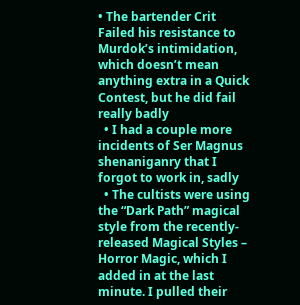• The bartender Crit Failed his resistance to Murdok’s intimidation, which doesn’t mean anything extra in a Quick Contest, but he did fail really badly
  • I had a couple more incidents of Ser Magnus shenaniganry that I forgot to work in, sadly
  • The cultists were using the “Dark Path” magical style from the recently-released Magical Styles – Horror Magic, which I added in at the last minute. I pulled their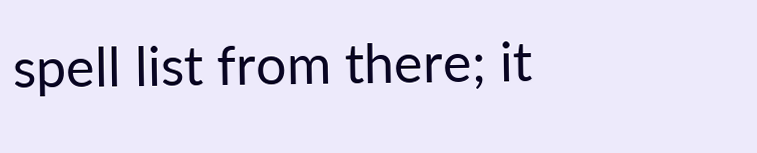spell list from there; it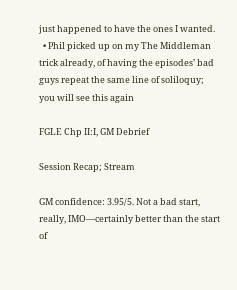just happened to have the ones I wanted.
  • Phil picked up on my The Middleman trick already, of having the episodes’ bad guys repeat the same line of soliloquy; you will see this again

FGLE Chp II:I, GM Debrief

Session Recap; Stream

GM confidence: 3.95/5. Not a bad start, really, IMO—certainly better than the start of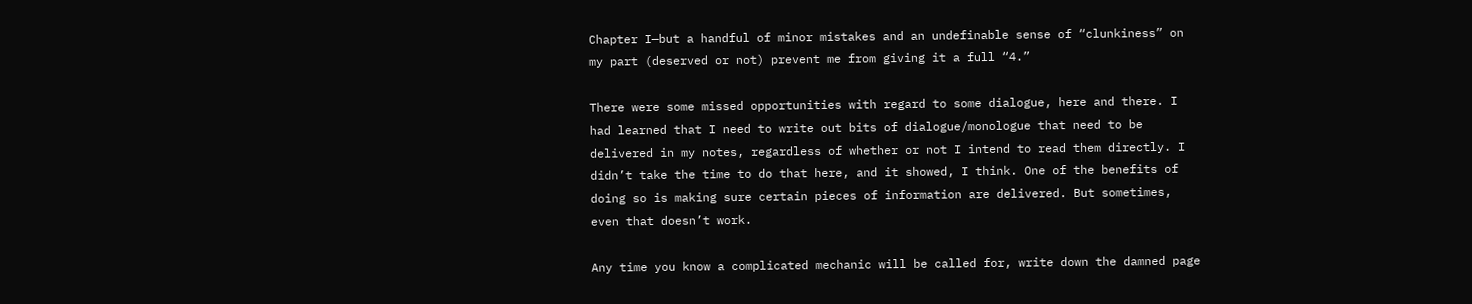Chapter I—but a handful of minor mistakes and an undefinable sense of “clunkiness” on my part (deserved or not) prevent me from giving it a full “4.”

There were some missed opportunities with regard to some dialogue, here and there. I had learned that I need to write out bits of dialogue/monologue that need to be delivered in my notes, regardless of whether or not I intend to read them directly. I didn’t take the time to do that here, and it showed, I think. One of the benefits of doing so is making sure certain pieces of information are delivered. But sometimes, even that doesn’t work.

Any time you know a complicated mechanic will be called for, write down the damned page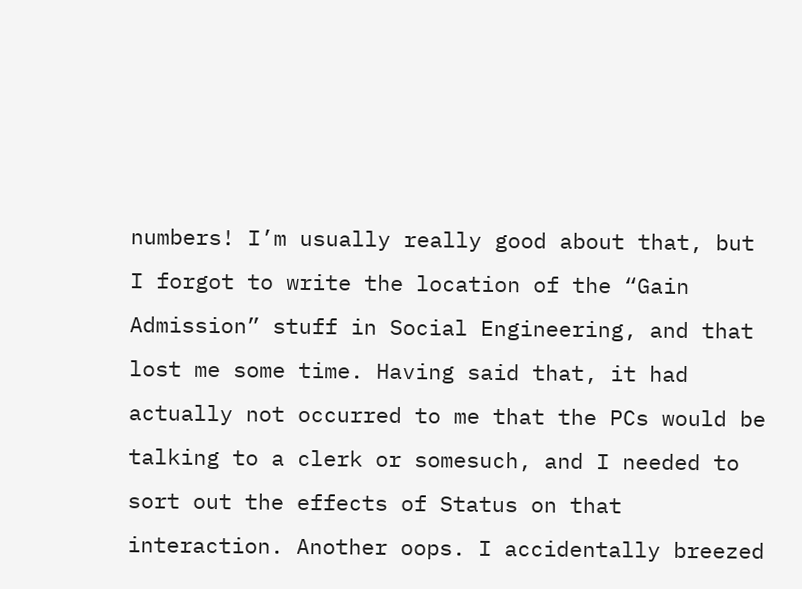numbers! I’m usually really good about that, but I forgot to write the location of the “Gain Admission” stuff in Social Engineering, and that lost me some time. Having said that, it had actually not occurred to me that the PCs would be talking to a clerk or somesuch, and I needed to sort out the effects of Status on that interaction. Another oops. I accidentally breezed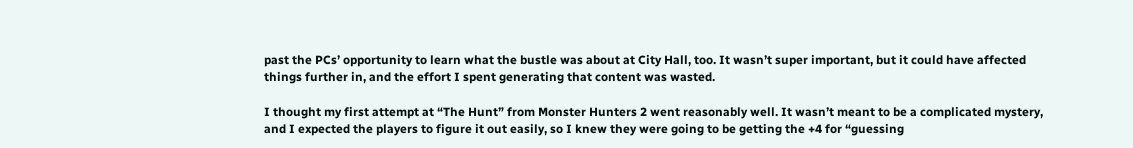past the PCs’ opportunity to learn what the bustle was about at City Hall, too. It wasn’t super important, but it could have affected things further in, and the effort I spent generating that content was wasted.

I thought my first attempt at “The Hunt” from Monster Hunters 2 went reasonably well. It wasn’t meant to be a complicated mystery, and I expected the players to figure it out easily, so I knew they were going to be getting the +4 for “guessing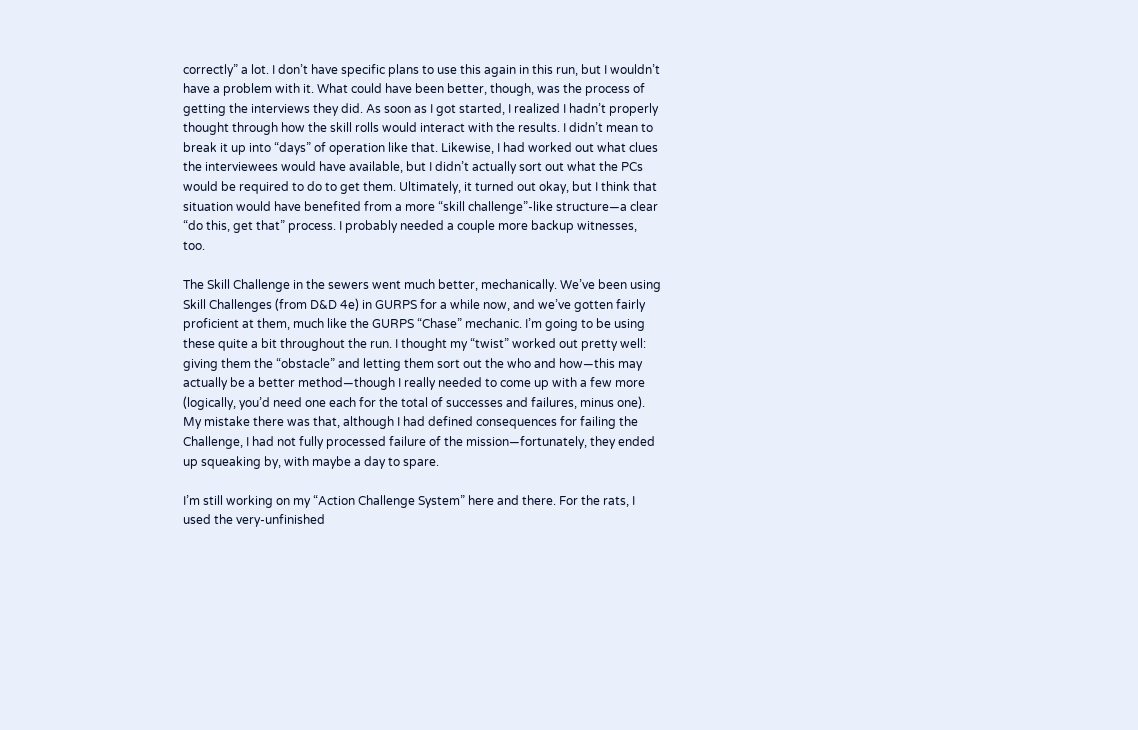correctly” a lot. I don’t have specific plans to use this again in this run, but I wouldn’t have a problem with it. What could have been better, though, was the process of getting the interviews they did. As soon as I got started, I realized I hadn’t properly thought through how the skill rolls would interact with the results. I didn’t mean to break it up into “days” of operation like that. Likewise, I had worked out what clues the interviewees would have available, but I didn’t actually sort out what the PCs would be required to do to get them. Ultimately, it turned out okay, but I think that situation would have benefited from a more “skill challenge”-like structure—a clear “do this, get that” process. I probably needed a couple more backup witnesses, too.

The Skill Challenge in the sewers went much better, mechanically. We’ve been using Skill Challenges (from D&D 4e) in GURPS for a while now, and we’ve gotten fairly proficient at them, much like the GURPS “Chase” mechanic. I’m going to be using these quite a bit throughout the run. I thought my “twist” worked out pretty well: giving them the “obstacle” and letting them sort out the who and how—this may actually be a better method—though I really needed to come up with a few more (logically, you’d need one each for the total of successes and failures, minus one). My mistake there was that, although I had defined consequences for failing the Challenge, I had not fully processed failure of the mission—fortunately, they ended up squeaking by, with maybe a day to spare.

I’m still working on my “Action Challenge System” here and there. For the rats, I used the very-unfinished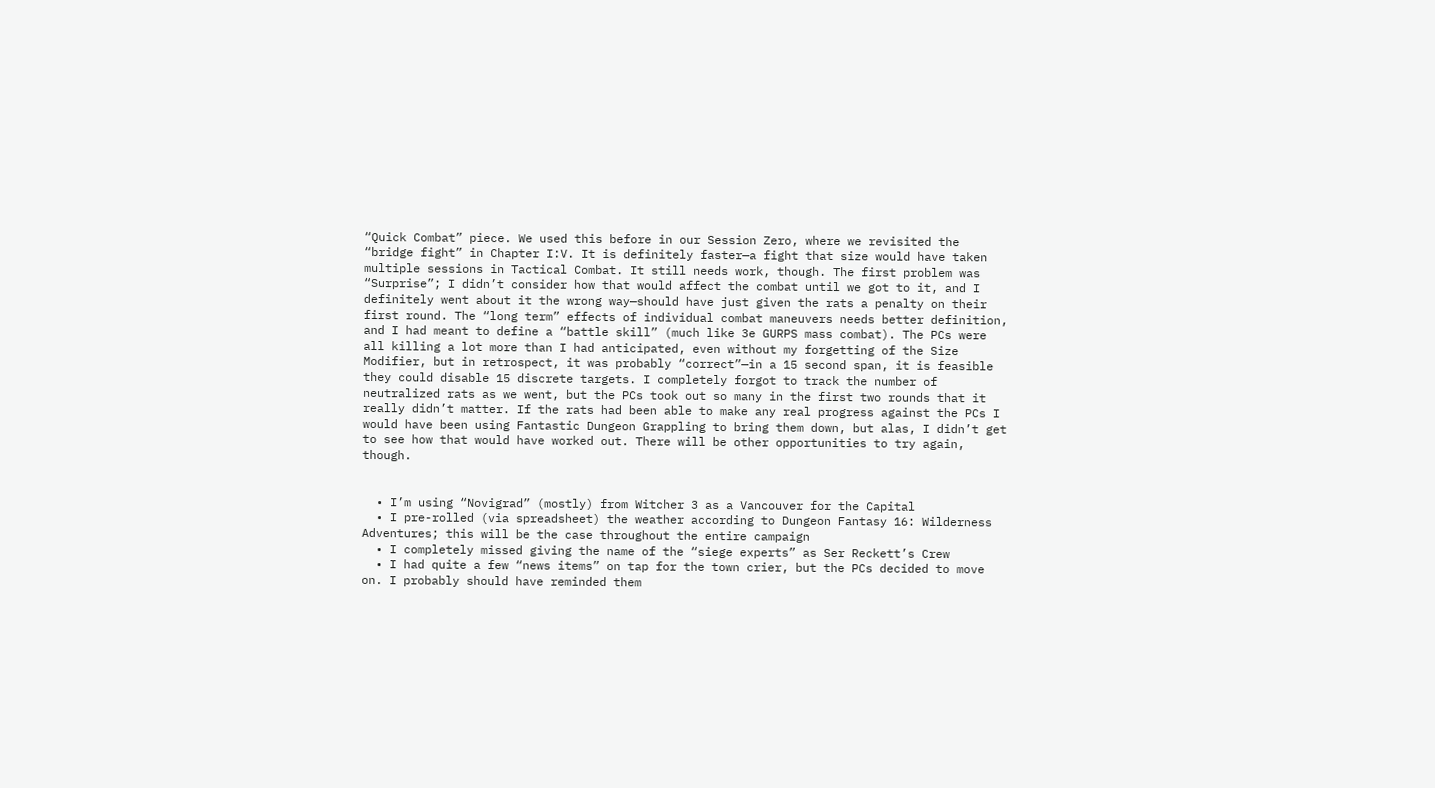“Quick Combat” piece. We used this before in our Session Zero, where we revisited the “bridge fight” in Chapter I:V. It is definitely faster—a fight that size would have taken multiple sessions in Tactical Combat. It still needs work, though. The first problem was “Surprise”; I didn’t consider how that would affect the combat until we got to it, and I definitely went about it the wrong way—should have just given the rats a penalty on their first round. The “long term” effects of individual combat maneuvers needs better definition, and I had meant to define a “battle skill” (much like 3e GURPS mass combat). The PCs were all killing a lot more than I had anticipated, even without my forgetting of the Size Modifier, but in retrospect, it was probably “correct”—in a 15 second span, it is feasible they could disable 15 discrete targets. I completely forgot to track the number of neutralized rats as we went, but the PCs took out so many in the first two rounds that it really didn’t matter. If the rats had been able to make any real progress against the PCs I would have been using Fantastic Dungeon Grappling to bring them down, but alas, I didn’t get to see how that would have worked out. There will be other opportunities to try again, though.


  • I’m using “Novigrad” (mostly) from Witcher 3 as a Vancouver for the Capital
  • I pre-rolled (via spreadsheet) the weather according to Dungeon Fantasy 16: Wilderness Adventures; this will be the case throughout the entire campaign
  • I completely missed giving the name of the “siege experts” as Ser Reckett’s Crew
  • I had quite a few “news items” on tap for the town crier, but the PCs decided to move on. I probably should have reminded them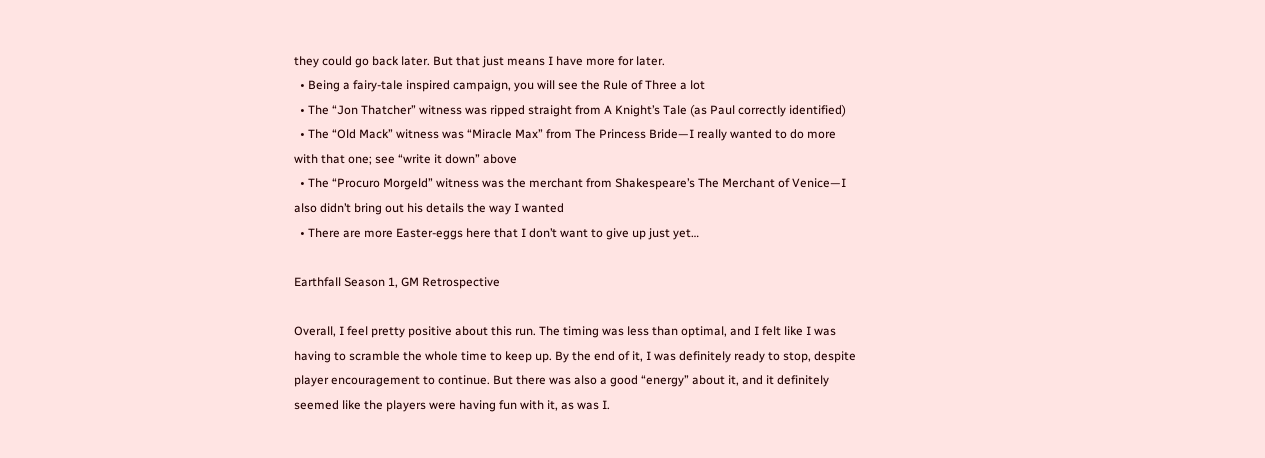they could go back later. But that just means I have more for later.
  • Being a fairy-tale inspired campaign, you will see the Rule of Three a lot
  • The “Jon Thatcher” witness was ripped straight from A Knight’s Tale (as Paul correctly identified)
  • The “Old Mack” witness was “Miracle Max” from The Princess Bride—I really wanted to do more with that one; see “write it down” above
  • The “Procuro Morgeld” witness was the merchant from Shakespeare’s The Merchant of Venice—I also didn’t bring out his details the way I wanted
  • There are more Easter-eggs here that I don’t want to give up just yet…

Earthfall Season 1, GM Retrospective

Overall, I feel pretty positive about this run. The timing was less than optimal, and I felt like I was having to scramble the whole time to keep up. By the end of it, I was definitely ready to stop, despite player encouragement to continue. But there was also a good “energy” about it, and it definitely seemed like the players were having fun with it, as was I.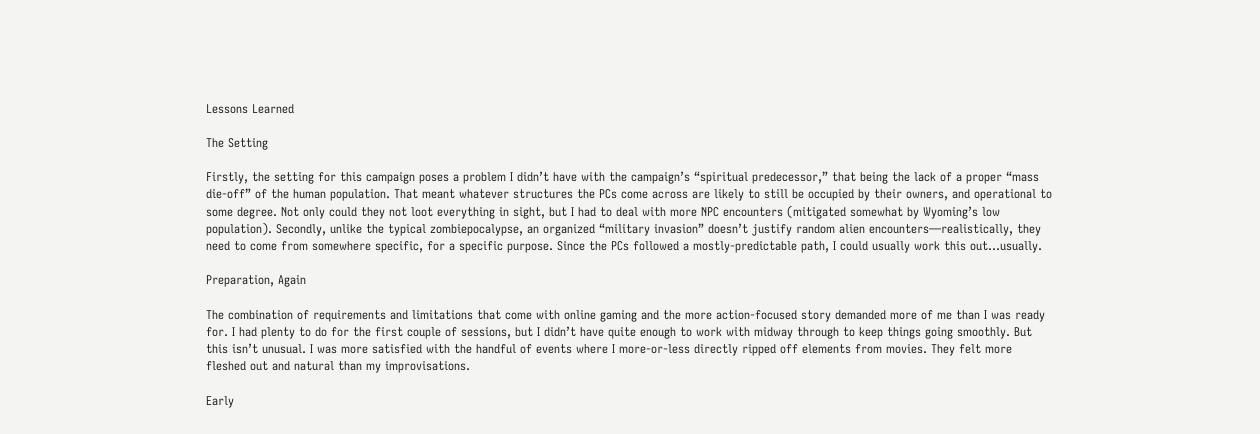Lessons Learned

The Setting

Firstly, the setting for this campaign poses a problem I didn’t have with the campaign’s “spiritual predecessor,” that being the lack of a proper “mass die-off” of the human population. That meant whatever structures the PCs come across are likely to still be occupied by their owners, and operational to some degree. Not only could they not loot everything in sight, but I had to deal with more NPC encounters (mitigated somewhat by Wyoming’s low population). Secondly, unlike the typical zombiepocalypse, an organized “military invasion” doesn’t justify random alien encounters—realistically, they need to come from somewhere specific, for a specific purpose. Since the PCs followed a mostly-predictable path, I could usually work this out…usually.

Preparation, Again

The combination of requirements and limitations that come with online gaming and the more action-focused story demanded more of me than I was ready for. I had plenty to do for the first couple of sessions, but I didn’t have quite enough to work with midway through to keep things going smoothly. But this isn’t unusual. I was more satisfied with the handful of events where I more-or-less directly ripped off elements from movies. They felt more fleshed out and natural than my improvisations.

Early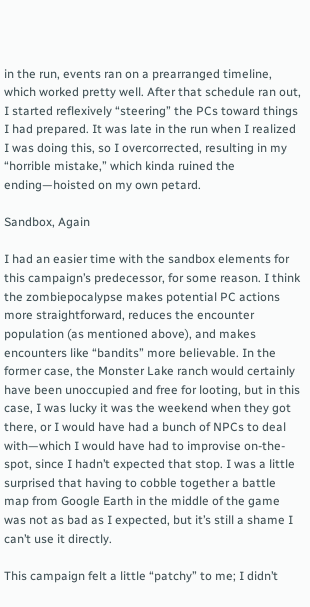in the run, events ran on a prearranged timeline, which worked pretty well. After that schedule ran out, I started reflexively “steering” the PCs toward things I had prepared. It was late in the run when I realized I was doing this, so I overcorrected, resulting in my “horrible mistake,” which kinda ruined the ending—hoisted on my own petard.

Sandbox, Again

I had an easier time with the sandbox elements for this campaign’s predecessor, for some reason. I think the zombiepocalypse makes potential PC actions more straightforward, reduces the encounter population (as mentioned above), and makes encounters like “bandits” more believable. In the former case, the Monster Lake ranch would certainly have been unoccupied and free for looting, but in this case, I was lucky it was the weekend when they got there, or I would have had a bunch of NPCs to deal with—which I would have had to improvise on-the-spot, since I hadn’t expected that stop. I was a little surprised that having to cobble together a battle map from Google Earth in the middle of the game was not as bad as I expected, but it’s still a shame I can’t use it directly.

This campaign felt a little “patchy” to me; I didn’t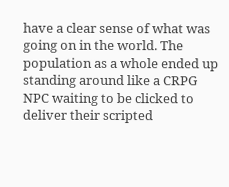have a clear sense of what was going on in the world. The population as a whole ended up standing around like a CRPG NPC waiting to be clicked to deliver their scripted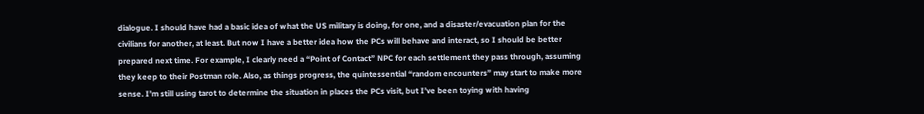dialogue. I should have had a basic idea of what the US military is doing, for one, and a disaster/evacuation plan for the civilians for another, at least. But now I have a better idea how the PCs will behave and interact, so I should be better prepared next time. For example, I clearly need a “Point of Contact” NPC for each settlement they pass through, assuming they keep to their Postman role. Also, as things progress, the quintessential “random encounters” may start to make more sense. I’m still using tarot to determine the situation in places the PCs visit, but I’ve been toying with having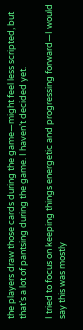the players draw those cards during the game—might feel less scripted, but that’s a lot of pantsing during the game. I haven’t decided yet.

I tried to focus on keeping things energetic and progressing forward—I would say this was mostly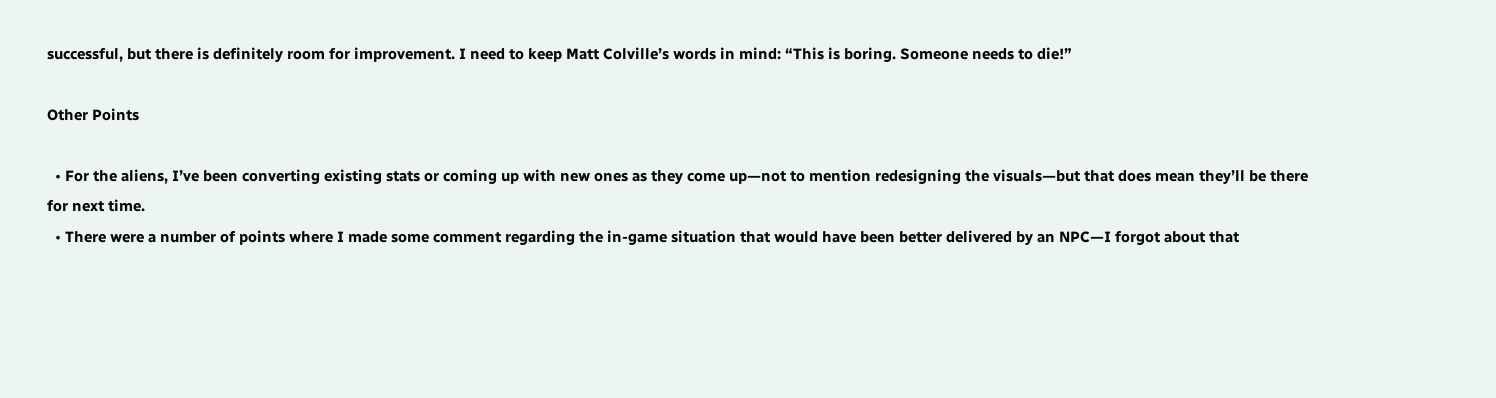successful, but there is definitely room for improvement. I need to keep Matt Colville’s words in mind: “This is boring. Someone needs to die!”

Other Points

  • For the aliens, I’ve been converting existing stats or coming up with new ones as they come up—not to mention redesigning the visuals—but that does mean they’ll be there for next time.
  • There were a number of points where I made some comment regarding the in-game situation that would have been better delivered by an NPC—I forgot about that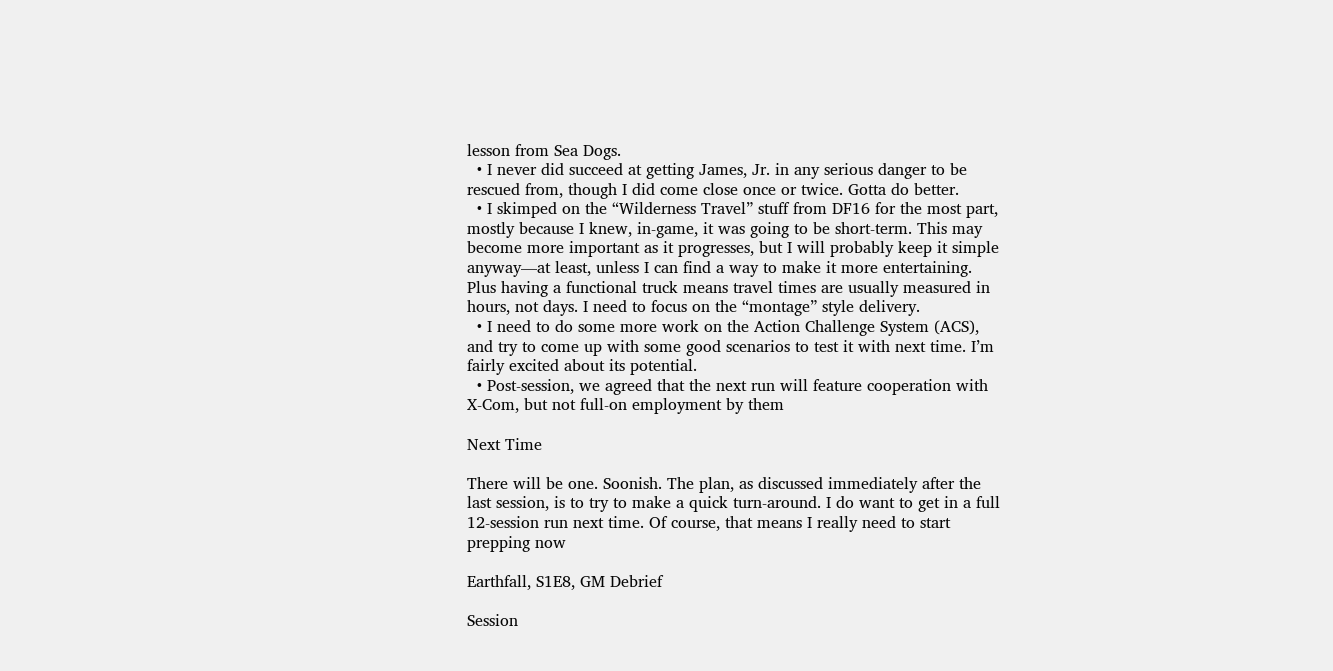lesson from Sea Dogs.
  • I never did succeed at getting James, Jr. in any serious danger to be rescued from, though I did come close once or twice. Gotta do better.
  • I skimped on the “Wilderness Travel” stuff from DF16 for the most part, mostly because I knew, in-game, it was going to be short-term. This may become more important as it progresses, but I will probably keep it simple anyway—at least, unless I can find a way to make it more entertaining. Plus having a functional truck means travel times are usually measured in hours, not days. I need to focus on the “montage” style delivery.
  • I need to do some more work on the Action Challenge System (ACS), and try to come up with some good scenarios to test it with next time. I’m fairly excited about its potential.
  • Post-session, we agreed that the next run will feature cooperation with X-Com, but not full-on employment by them

Next Time

There will be one. Soonish. The plan, as discussed immediately after the last session, is to try to make a quick turn-around. I do want to get in a full 12-session run next time. Of course, that means I really need to start prepping now

Earthfall, S1E8, GM Debrief

Session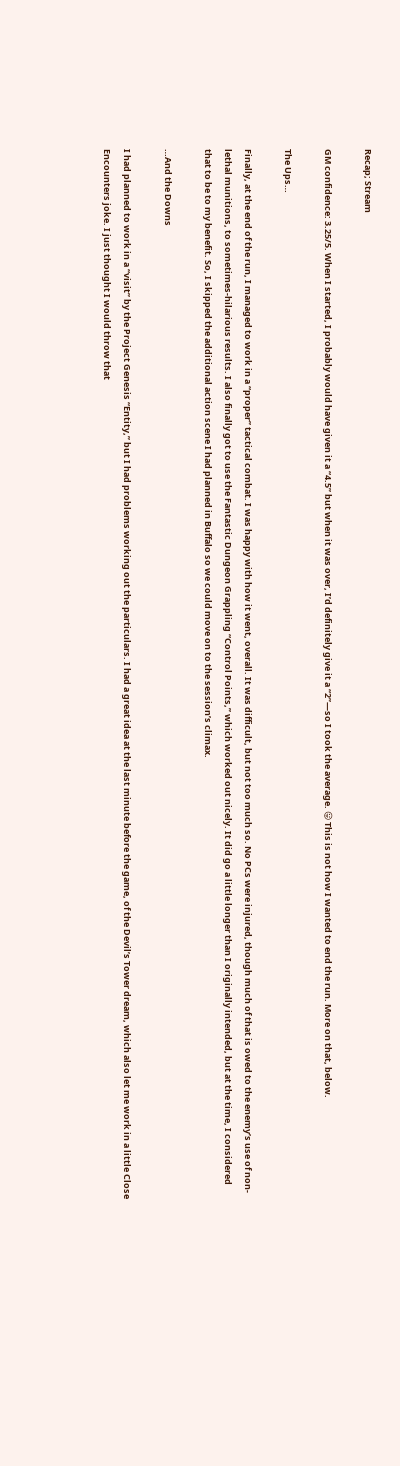Recap; Stream

GM confidence: 3.25/5. When I started, I probably would have given it a “4.5” but when it was over, I’d definitely give it a “2”—so I took the average. 😛 This is not how I wanted to end the run. More on that, below.

The Ups…

Finally, at the end of the run, I managed to work in a “proper” tactical combat. I was happy with how it went, overall. It was difficult, but not too much so. No PCs were injured, though much of that is owed to the enemy’s use of non-lethal munitions, to sometimes-hilarious results. I also finally got to use the Fantastic Dungeon Grappling “Control Points,” which worked out nicely. It did go a little longer than I originally intended, but at the time, I considered that to be to my benefit. So, I skipped the additional action scene I had planned in Buffalo so we could move on to the session’s climax.

…And the Downs

I had planned to work in a “visit” by the Project Genesis “Entity,” but I had problems working out the particulars. I had a great idea at the last minute before the game, of the Devil’s Tower dream, which also let me work in a little Close Encounters joke. I just thought I would throw that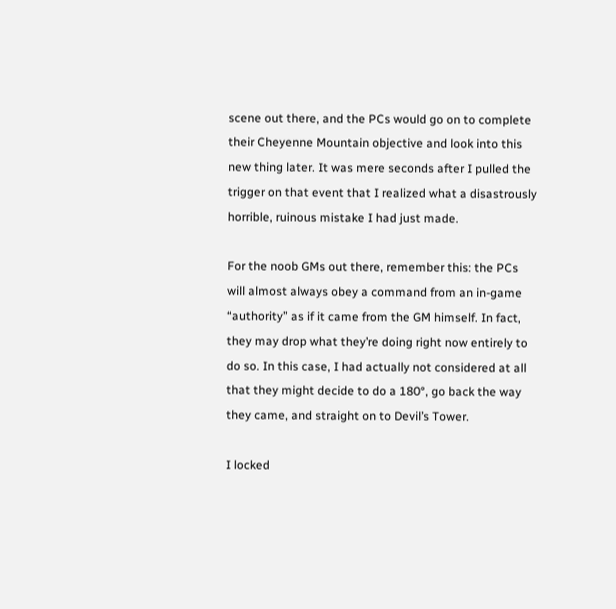scene out there, and the PCs would go on to complete their Cheyenne Mountain objective and look into this new thing later. It was mere seconds after I pulled the trigger on that event that I realized what a disastrously horrible, ruinous mistake I had just made.

For the noob GMs out there, remember this: the PCs will almost always obey a command from an in-game “authority” as if it came from the GM himself. In fact, they may drop what they’re doing right now entirely to do so. In this case, I had actually not considered at all that they might decide to do a 180°, go back the way they came, and straight on to Devil’s Tower.

I locked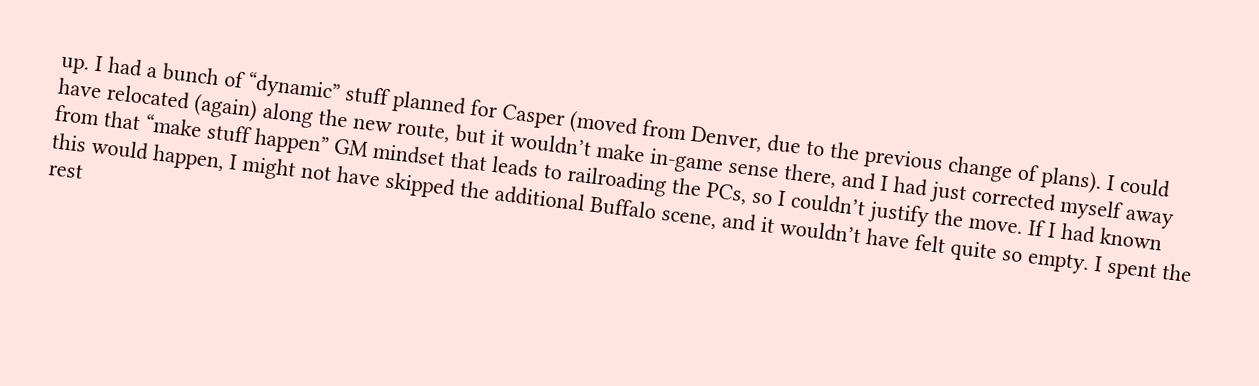up. I had a bunch of “dynamic” stuff planned for Casper (moved from Denver, due to the previous change of plans). I could have relocated (again) along the new route, but it wouldn’t make in-game sense there, and I had just corrected myself away from that “make stuff happen” GM mindset that leads to railroading the PCs, so I couldn’t justify the move. If I had known this would happen, I might not have skipped the additional Buffalo scene, and it wouldn’t have felt quite so empty. I spent the rest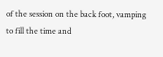of the session on the back foot, vamping to fill the time and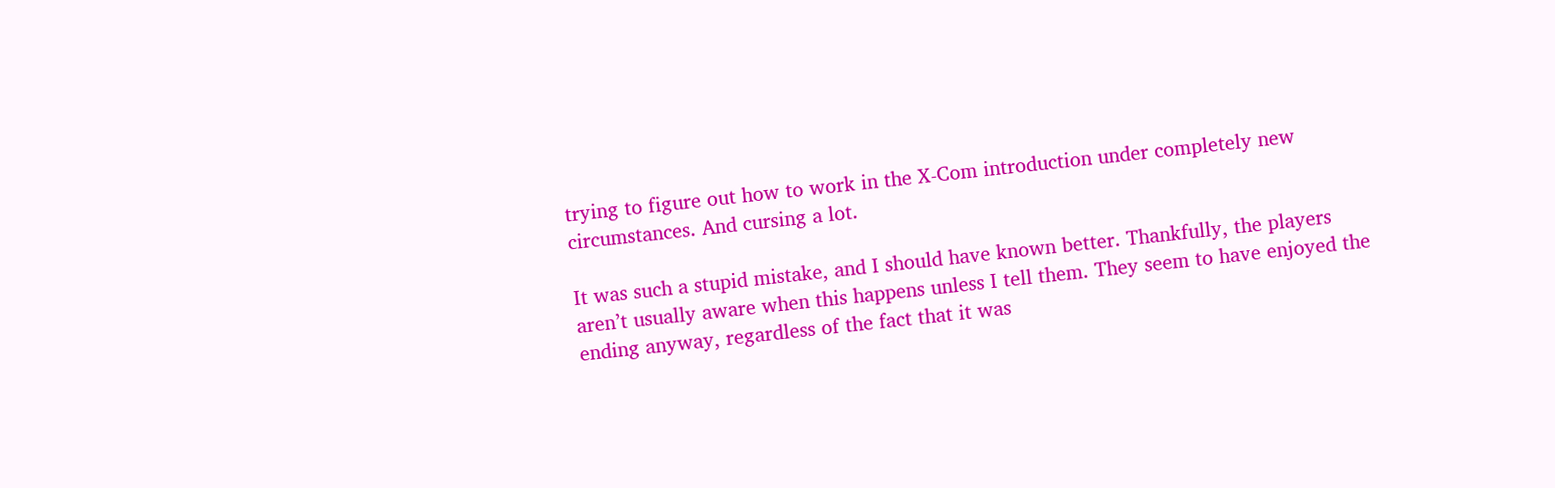trying to figure out how to work in the X-Com introduction under completely new circumstances. And cursing a lot.

It was such a stupid mistake, and I should have known better. Thankfully, the players aren’t usually aware when this happens unless I tell them. They seem to have enjoyed the ending anyway, regardless of the fact that it was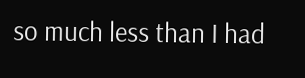so much less than I had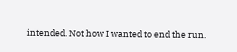intended. Not how I wanted to end the run.